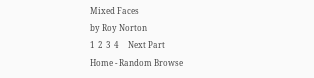Mixed Faces
by Roy Norton
1  2  3  4     Next Part
Home - Random Browse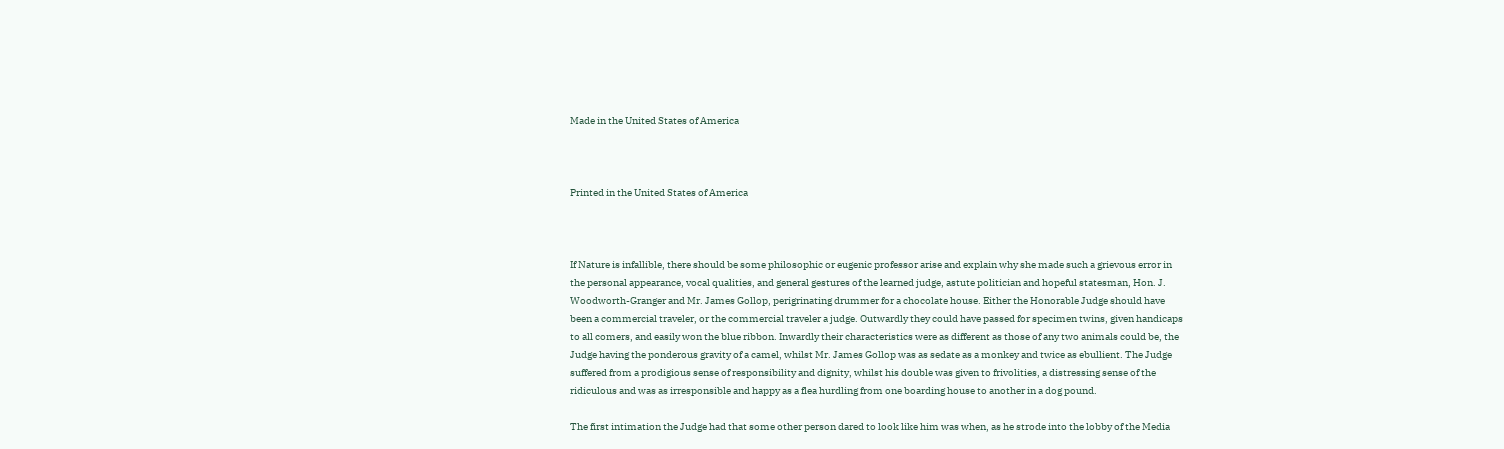Made in the United States of America



Printed in the United States of America



If Nature is infallible, there should be some philosophic or eugenic professor arise and explain why she made such a grievous error in the personal appearance, vocal qualities, and general gestures of the learned judge, astute politician and hopeful statesman, Hon. J. Woodworth-Granger and Mr. James Gollop, perigrinating drummer for a chocolate house. Either the Honorable Judge should have been a commercial traveler, or the commercial traveler a judge. Outwardly they could have passed for specimen twins, given handicaps to all comers, and easily won the blue ribbon. Inwardly their characteristics were as different as those of any two animals could be, the Judge having the ponderous gravity of a camel, whilst Mr. James Gollop was as sedate as a monkey and twice as ebullient. The Judge suffered from a prodigious sense of responsibility and dignity, whilst his double was given to frivolities, a distressing sense of the ridiculous and was as irresponsible and happy as a flea hurdling from one boarding house to another in a dog pound.

The first intimation the Judge had that some other person dared to look like him was when, as he strode into the lobby of the Media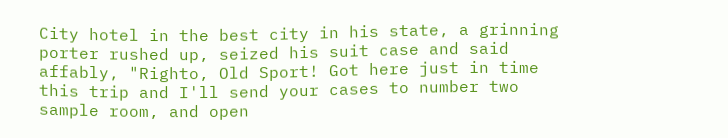City hotel in the best city in his state, a grinning porter rushed up, seized his suit case and said affably, "Righto, Old Sport! Got here just in time this trip and I'll send your cases to number two sample room, and open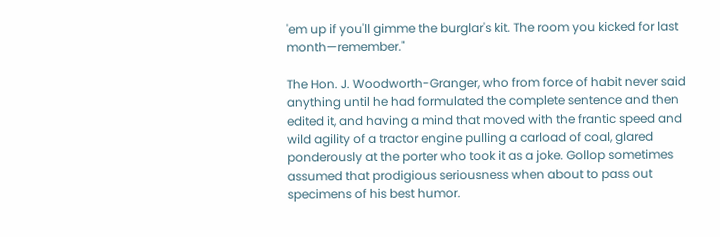'em up if you'll gimme the burglar's kit. The room you kicked for last month—remember."

The Hon. J. Woodworth-Granger, who from force of habit never said anything until he had formulated the complete sentence and then edited it, and having a mind that moved with the frantic speed and wild agility of a tractor engine pulling a carload of coal, glared ponderously at the porter who took it as a joke. Gollop sometimes assumed that prodigious seriousness when about to pass out specimens of his best humor.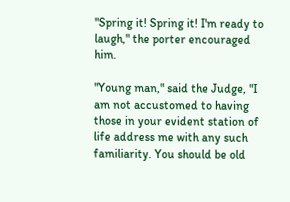"Spring it! Spring it! I'm ready to laugh," the porter encouraged him.

"Young man," said the Judge, "I am not accustomed to having those in your evident station of life address me with any such familiarity. You should be old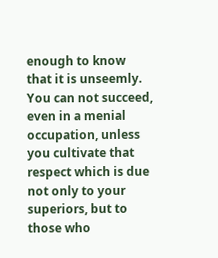enough to know that it is unseemly. You can not succeed, even in a menial occupation, unless you cultivate that respect which is due not only to your superiors, but to those who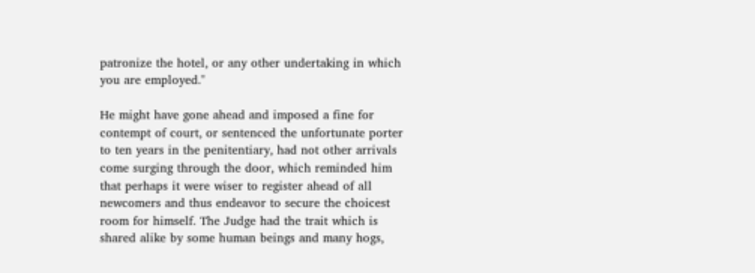patronize the hotel, or any other undertaking in which you are employed."

He might have gone ahead and imposed a fine for contempt of court, or sentenced the unfortunate porter to ten years in the penitentiary, had not other arrivals come surging through the door, which reminded him that perhaps it were wiser to register ahead of all newcomers and thus endeavor to secure the choicest room for himself. The Judge had the trait which is shared alike by some human beings and many hogs,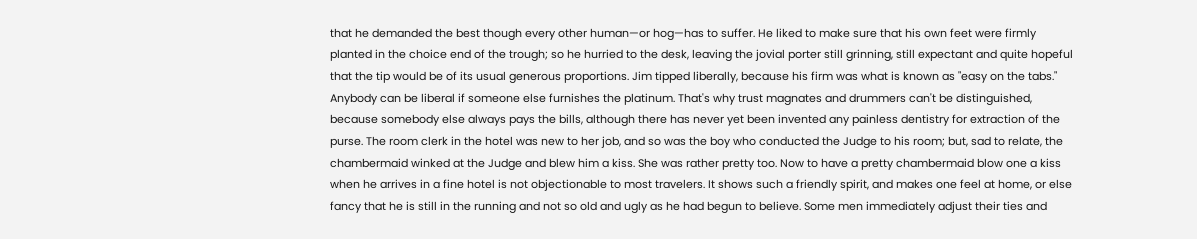that he demanded the best though every other human—or hog—has to suffer. He liked to make sure that his own feet were firmly planted in the choice end of the trough; so he hurried to the desk, leaving the jovial porter still grinning, still expectant and quite hopeful that the tip would be of its usual generous proportions. Jim tipped liberally, because his firm was what is known as "easy on the tabs." Anybody can be liberal if someone else furnishes the platinum. That's why trust magnates and drummers can't be distinguished, because somebody else always pays the bills, although there has never yet been invented any painless dentistry for extraction of the purse. The room clerk in the hotel was new to her job, and so was the boy who conducted the Judge to his room; but, sad to relate, the chambermaid winked at the Judge and blew him a kiss. She was rather pretty too. Now to have a pretty chambermaid blow one a kiss when he arrives in a fine hotel is not objectionable to most travelers. It shows such a friendly spirit, and makes one feel at home, or else fancy that he is still in the running and not so old and ugly as he had begun to believe. Some men immediately adjust their ties and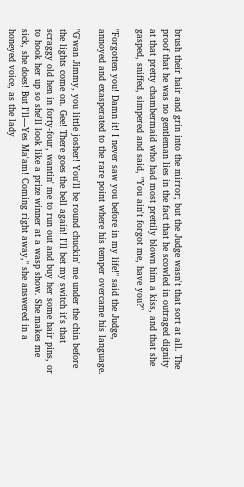brush their hair and grin into the mirror; but the Judge wasn't that sort at all. The proof that he was no gentleman lies in the fact that he scowled in outraged dignity at that pretty chambermaid who had most prettily blown him a kiss, and that she gasped, sniffed, simpered and said, "You ain't forgot me, have you?"

"Forgotten you! Damn it! I never saw you before in my life!" said the Judge, annoyed and exasperated to the rare point where his temper overcame his language.

"G'wan Jimmy, you little josher! You'll be round chuckin' me under the chin before the lights come on. Gee! There goes the bell again! I'll bet my switch it's that scraggy old hen in forty-four, wantin' me to run out and buy her some hair pins, or to hook her up so she'll look like a prize winner at a wasp show. She makes me sick, she does! But I'll—Yes Ma'am! Coming right away," she answered in a honeyed voice, as the lady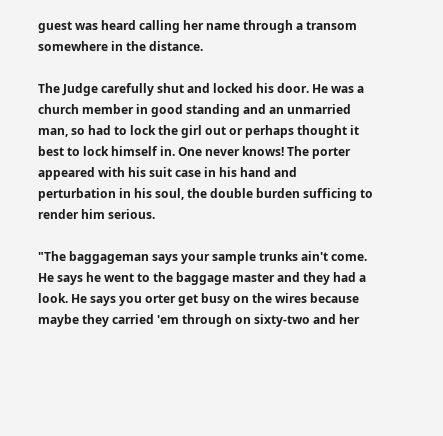guest was heard calling her name through a transom somewhere in the distance.

The Judge carefully shut and locked his door. He was a church member in good standing and an unmarried man, so had to lock the girl out or perhaps thought it best to lock himself in. One never knows! The porter appeared with his suit case in his hand and perturbation in his soul, the double burden sufficing to render him serious.

"The baggageman says your sample trunks ain't come. He says he went to the baggage master and they had a look. He says you orter get busy on the wires because maybe they carried 'em through on sixty-two and her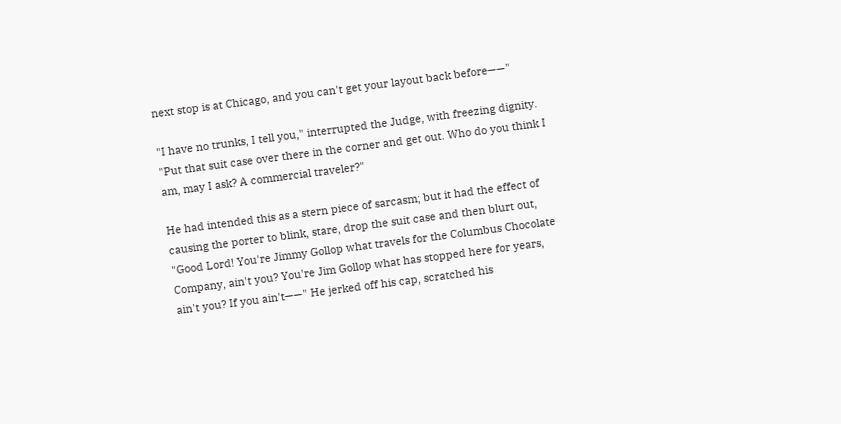next stop is at Chicago, and you can't get your layout back before——"

"I have no trunks, I tell you," interrupted the Judge, with freezing dignity. "Put that suit case over there in the corner and get out. Who do you think I am, may I ask? A commercial traveler?"

He had intended this as a stern piece of sarcasm; but it had the effect of causing the porter to blink, stare, drop the suit case and then blurt out, "Good Lord! You're Jimmy Gollop what travels for the Columbus Chocolate Company, ain't you? You're Jim Gollop what has stopped here for years, ain't you? If you ain't——" He jerked off his cap, scratched his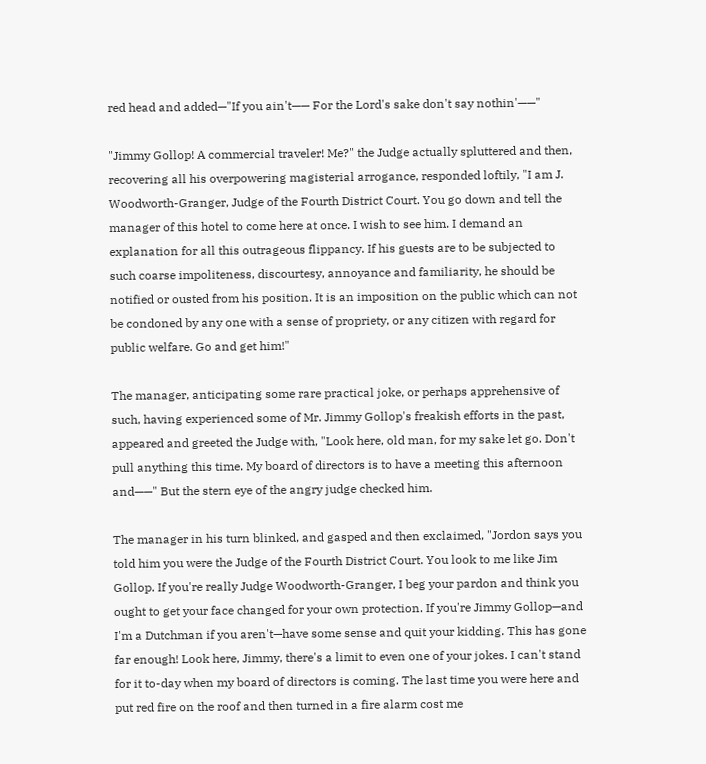red head and added—"If you ain't—— For the Lord's sake don't say nothin'——"

"Jimmy Gollop! A commercial traveler! Me?" the Judge actually spluttered and then, recovering all his overpowering magisterial arrogance, responded loftily, "I am J. Woodworth-Granger, Judge of the Fourth District Court. You go down and tell the manager of this hotel to come here at once. I wish to see him. I demand an explanation for all this outrageous flippancy. If his guests are to be subjected to such coarse impoliteness, discourtesy, annoyance and familiarity, he should be notified or ousted from his position. It is an imposition on the public which can not be condoned by any one with a sense of propriety, or any citizen with regard for public welfare. Go and get him!"

The manager, anticipating some rare practical joke, or perhaps apprehensive of such, having experienced some of Mr. Jimmy Gollop's freakish efforts in the past, appeared and greeted the Judge with, "Look here, old man, for my sake let go. Don't pull anything this time. My board of directors is to have a meeting this afternoon and——" But the stern eye of the angry judge checked him.

The manager in his turn blinked, and gasped and then exclaimed, "Jordon says you told him you were the Judge of the Fourth District Court. You look to me like Jim Gollop. If you're really Judge Woodworth-Granger, I beg your pardon and think you ought to get your face changed for your own protection. If you're Jimmy Gollop—and I'm a Dutchman if you aren't—have some sense and quit your kidding. This has gone far enough! Look here, Jimmy, there's a limit to even one of your jokes. I can't stand for it to-day when my board of directors is coming. The last time you were here and put red fire on the roof and then turned in a fire alarm cost me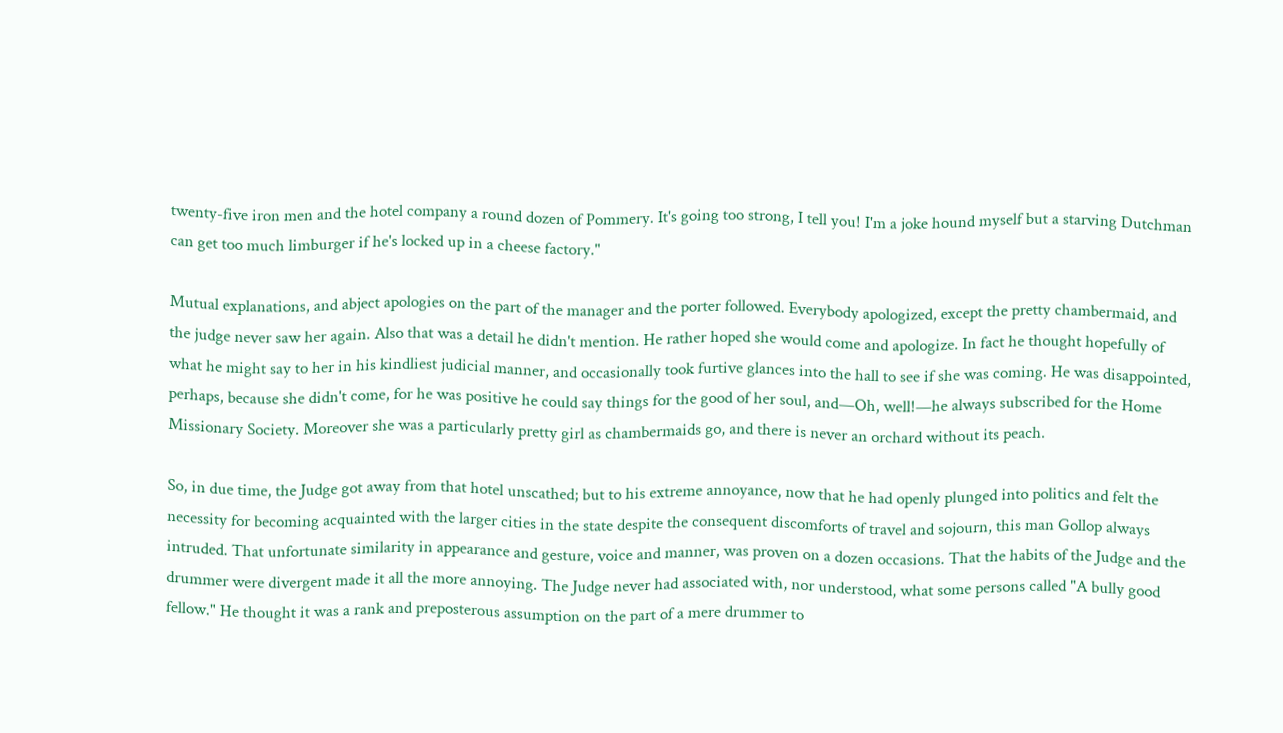twenty-five iron men and the hotel company a round dozen of Pommery. It's going too strong, I tell you! I'm a joke hound myself but a starving Dutchman can get too much limburger if he's locked up in a cheese factory."

Mutual explanations, and abject apologies on the part of the manager and the porter followed. Everybody apologized, except the pretty chambermaid, and the judge never saw her again. Also that was a detail he didn't mention. He rather hoped she would come and apologize. In fact he thought hopefully of what he might say to her in his kindliest judicial manner, and occasionally took furtive glances into the hall to see if she was coming. He was disappointed, perhaps, because she didn't come, for he was positive he could say things for the good of her soul, and—Oh, well!—he always subscribed for the Home Missionary Society. Moreover she was a particularly pretty girl as chambermaids go, and there is never an orchard without its peach.

So, in due time, the Judge got away from that hotel unscathed; but to his extreme annoyance, now that he had openly plunged into politics and felt the necessity for becoming acquainted with the larger cities in the state despite the consequent discomforts of travel and sojourn, this man Gollop always intruded. That unfortunate similarity in appearance and gesture, voice and manner, was proven on a dozen occasions. That the habits of the Judge and the drummer were divergent made it all the more annoying. The Judge never had associated with, nor understood, what some persons called "A bully good fellow." He thought it was a rank and preposterous assumption on the part of a mere drummer to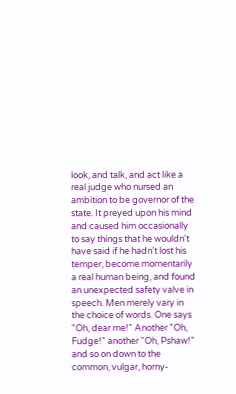look, and talk, and act like a real judge who nursed an ambition to be governor of the state. It preyed upon his mind and caused him occasionally to say things that he wouldn't have said if he hadn't lost his temper, become momentarily a real human being, and found an unexpected safety valve in speech. Men merely vary in the choice of words. One says "Oh, dear me!" Another "Oh, Fudge!" another "Oh, Pshaw!" and so on down to the common, vulgar, horny-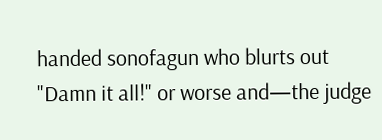handed sonofagun who blurts out "Damn it all!" or worse and—the judge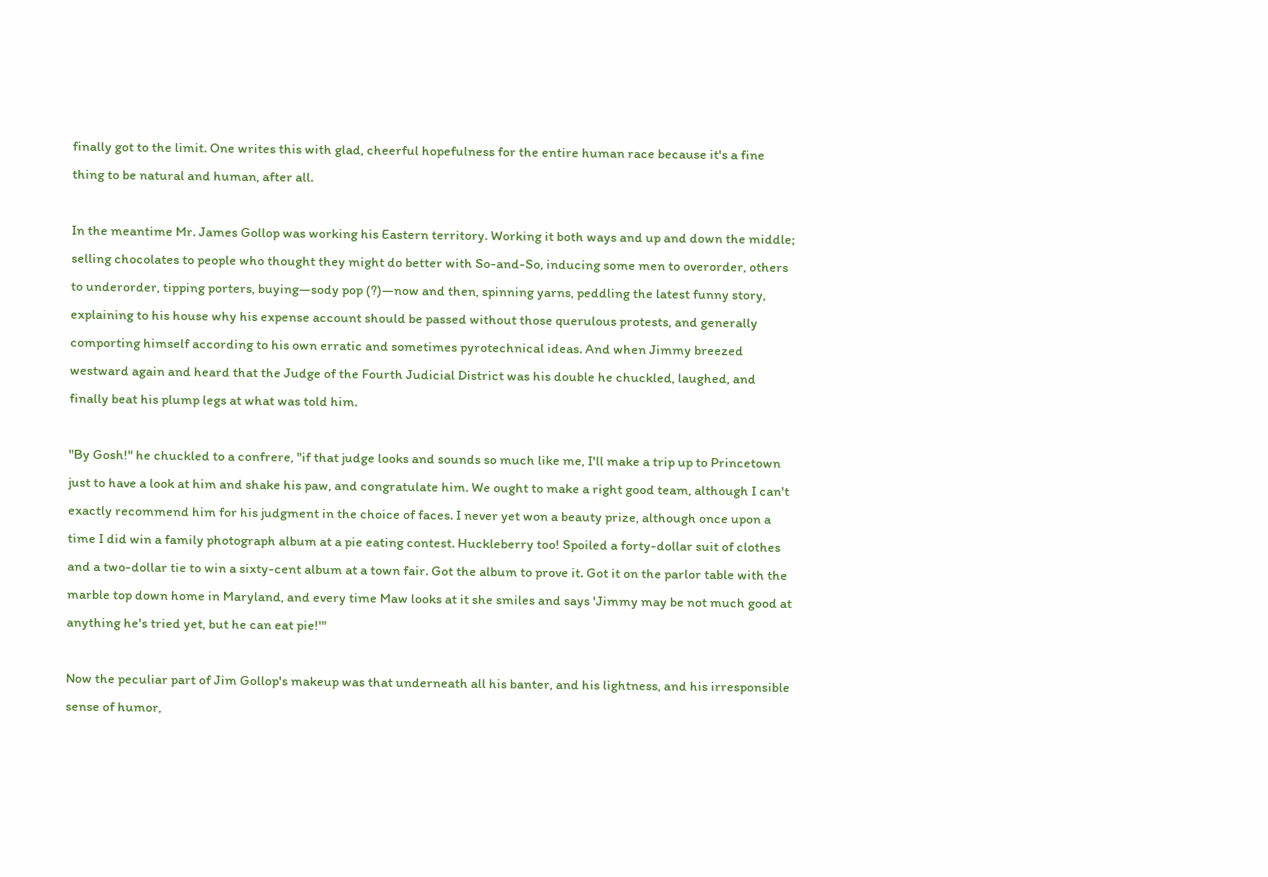finally got to the limit. One writes this with glad, cheerful hopefulness for the entire human race because it's a fine thing to be natural and human, after all.

In the meantime Mr. James Gollop was working his Eastern territory. Working it both ways and up and down the middle; selling chocolates to people who thought they might do better with So-and-So, inducing some men to overorder, others to underorder, tipping porters, buying—sody pop (?)—now and then, spinning yarns, peddling the latest funny story, explaining to his house why his expense account should be passed without those querulous protests, and generally comporting himself according to his own erratic and sometimes pyrotechnical ideas. And when Jimmy breezed westward again and heard that the Judge of the Fourth Judicial District was his double he chuckled, laughed, and finally beat his plump legs at what was told him.

"By Gosh!" he chuckled to a confrere, "if that judge looks and sounds so much like me, I'll make a trip up to Princetown just to have a look at him and shake his paw, and congratulate him. We ought to make a right good team, although I can't exactly recommend him for his judgment in the choice of faces. I never yet won a beauty prize, although once upon a time I did win a family photograph album at a pie eating contest. Huckleberry too! Spoiled a forty-dollar suit of clothes and a two-dollar tie to win a sixty-cent album at a town fair. Got the album to prove it. Got it on the parlor table with the marble top down home in Maryland, and every time Maw looks at it she smiles and says 'Jimmy may be not much good at anything he's tried yet, but he can eat pie!'"

Now the peculiar part of Jim Gollop's makeup was that underneath all his banter, and his lightness, and his irresponsible sense of humor,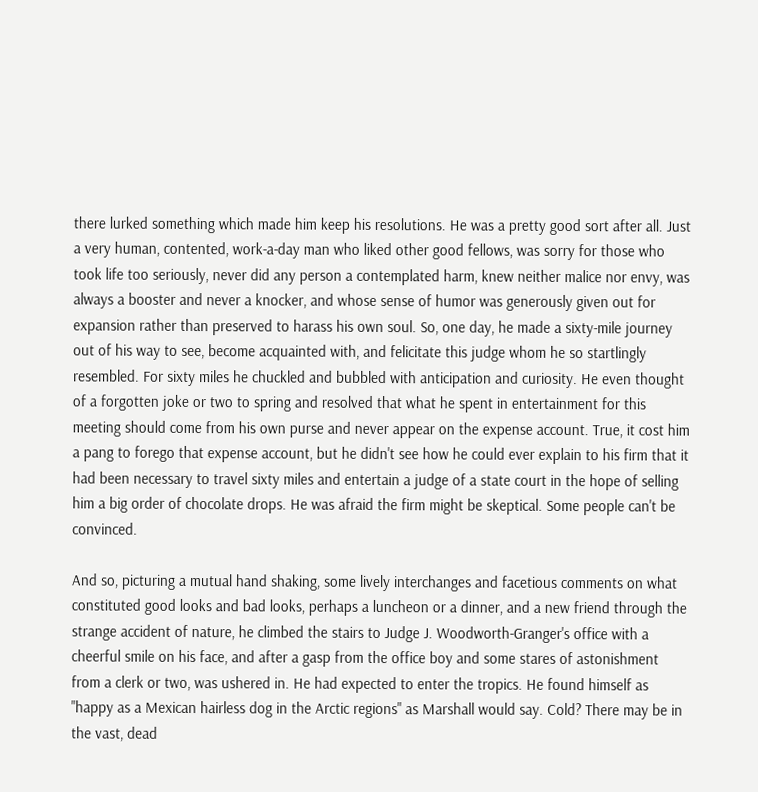there lurked something which made him keep his resolutions. He was a pretty good sort after all. Just a very human, contented, work-a-day man who liked other good fellows, was sorry for those who took life too seriously, never did any person a contemplated harm, knew neither malice nor envy, was always a booster and never a knocker, and whose sense of humor was generously given out for expansion rather than preserved to harass his own soul. So, one day, he made a sixty-mile journey out of his way to see, become acquainted with, and felicitate this judge whom he so startlingly resembled. For sixty miles he chuckled and bubbled with anticipation and curiosity. He even thought of a forgotten joke or two to spring and resolved that what he spent in entertainment for this meeting should come from his own purse and never appear on the expense account. True, it cost him a pang to forego that expense account, but he didn't see how he could ever explain to his firm that it had been necessary to travel sixty miles and entertain a judge of a state court in the hope of selling him a big order of chocolate drops. He was afraid the firm might be skeptical. Some people can't be convinced.

And so, picturing a mutual hand shaking, some lively interchanges and facetious comments on what constituted good looks and bad looks, perhaps a luncheon or a dinner, and a new friend through the strange accident of nature, he climbed the stairs to Judge J. Woodworth-Granger's office with a cheerful smile on his face, and after a gasp from the office boy and some stares of astonishment from a clerk or two, was ushered in. He had expected to enter the tropics. He found himself as "happy as a Mexican hairless dog in the Arctic regions" as Marshall would say. Cold? There may be in the vast, dead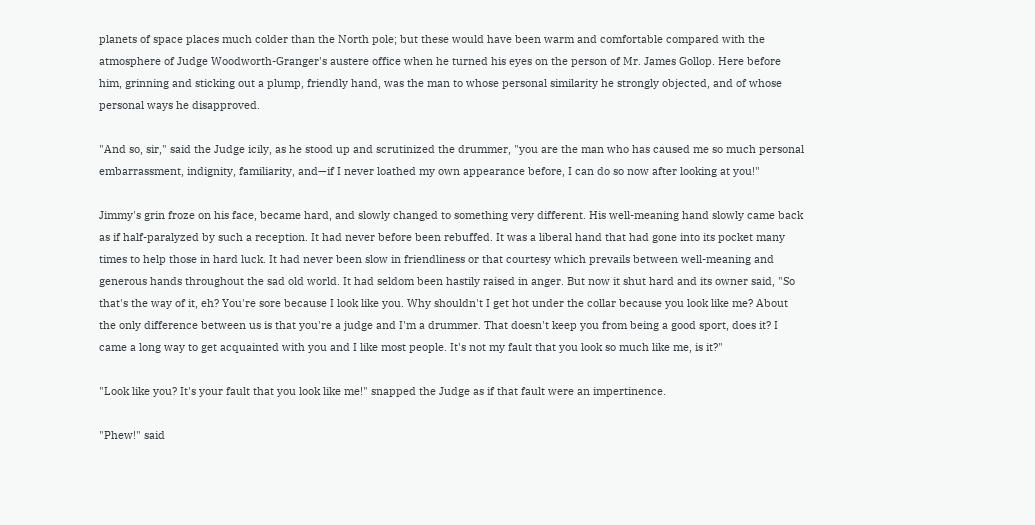planets of space places much colder than the North pole; but these would have been warm and comfortable compared with the atmosphere of Judge Woodworth-Granger's austere office when he turned his eyes on the person of Mr. James Gollop. Here before him, grinning and sticking out a plump, friendly hand, was the man to whose personal similarity he strongly objected, and of whose personal ways he disapproved.

"And so, sir," said the Judge icily, as he stood up and scrutinized the drummer, "you are the man who has caused me so much personal embarrassment, indignity, familiarity, and—if I never loathed my own appearance before, I can do so now after looking at you!"

Jimmy's grin froze on his face, became hard, and slowly changed to something very different. His well-meaning hand slowly came back as if half-paralyzed by such a reception. It had never before been rebuffed. It was a liberal hand that had gone into its pocket many times to help those in hard luck. It had never been slow in friendliness or that courtesy which prevails between well-meaning and generous hands throughout the sad old world. It had seldom been hastily raised in anger. But now it shut hard and its owner said, "So that's the way of it, eh? You're sore because I look like you. Why shouldn't I get hot under the collar because you look like me? About the only difference between us is that you're a judge and I'm a drummer. That doesn't keep you from being a good sport, does it? I came a long way to get acquainted with you and I like most people. It's not my fault that you look so much like me, is it?"

"Look like you? It's your fault that you look like me!" snapped the Judge as if that fault were an impertinence.

"Phew!" said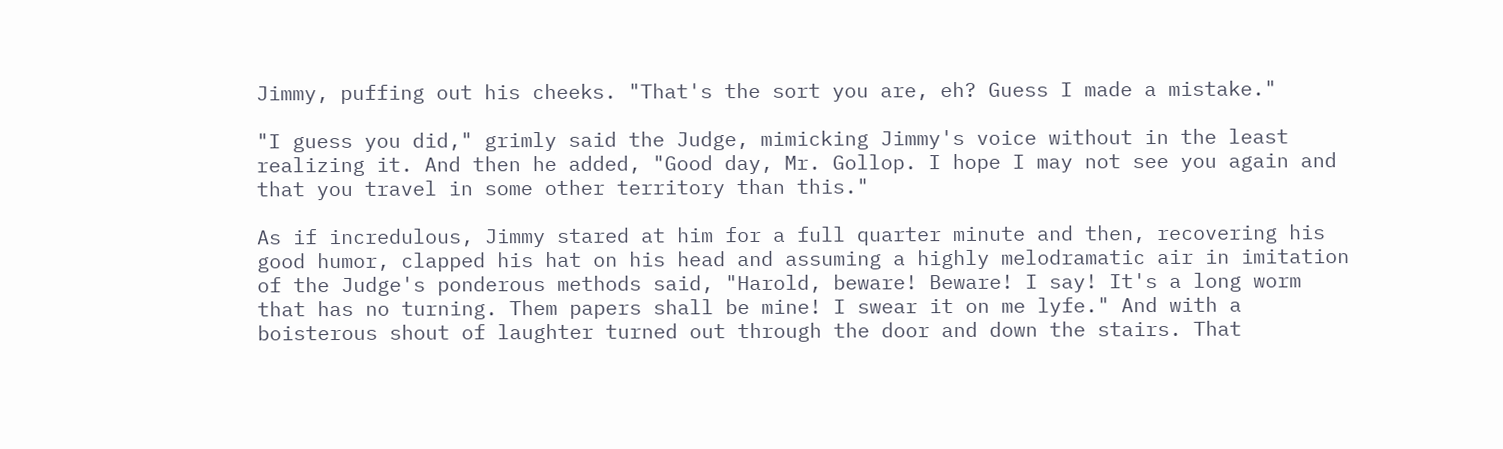Jimmy, puffing out his cheeks. "That's the sort you are, eh? Guess I made a mistake."

"I guess you did," grimly said the Judge, mimicking Jimmy's voice without in the least realizing it. And then he added, "Good day, Mr. Gollop. I hope I may not see you again and that you travel in some other territory than this."

As if incredulous, Jimmy stared at him for a full quarter minute and then, recovering his good humor, clapped his hat on his head and assuming a highly melodramatic air in imitation of the Judge's ponderous methods said, "Harold, beware! Beware! I say! It's a long worm that has no turning. Them papers shall be mine! I swear it on me lyfe." And with a boisterous shout of laughter turned out through the door and down the stairs. That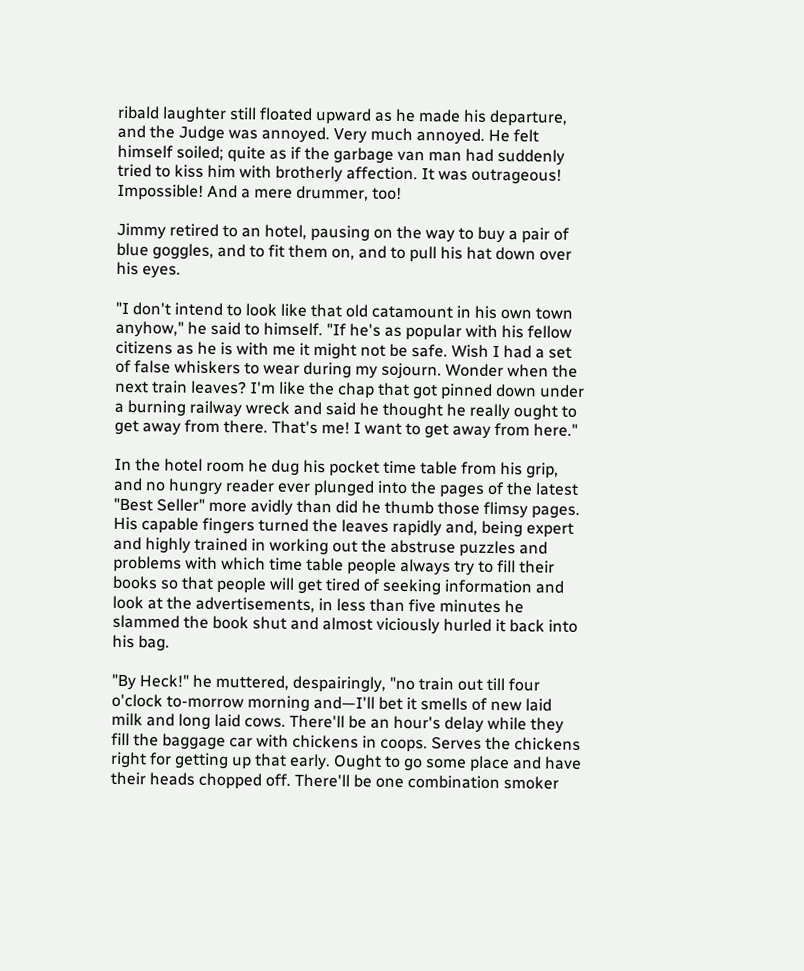ribald laughter still floated upward as he made his departure, and the Judge was annoyed. Very much annoyed. He felt himself soiled; quite as if the garbage van man had suddenly tried to kiss him with brotherly affection. It was outrageous! Impossible! And a mere drummer, too!

Jimmy retired to an hotel, pausing on the way to buy a pair of blue goggles, and to fit them on, and to pull his hat down over his eyes.

"I don't intend to look like that old catamount in his own town anyhow," he said to himself. "If he's as popular with his fellow citizens as he is with me it might not be safe. Wish I had a set of false whiskers to wear during my sojourn. Wonder when the next train leaves? I'm like the chap that got pinned down under a burning railway wreck and said he thought he really ought to get away from there. That's me! I want to get away from here."

In the hotel room he dug his pocket time table from his grip, and no hungry reader ever plunged into the pages of the latest "Best Seller" more avidly than did he thumb those flimsy pages. His capable fingers turned the leaves rapidly and, being expert and highly trained in working out the abstruse puzzles and problems with which time table people always try to fill their books so that people will get tired of seeking information and look at the advertisements, in less than five minutes he slammed the book shut and almost viciously hurled it back into his bag.

"By Heck!" he muttered, despairingly, "no train out till four o'clock to-morrow morning and—I'll bet it smells of new laid milk and long laid cows. There'll be an hour's delay while they fill the baggage car with chickens in coops. Serves the chickens right for getting up that early. Ought to go some place and have their heads chopped off. There'll be one combination smoker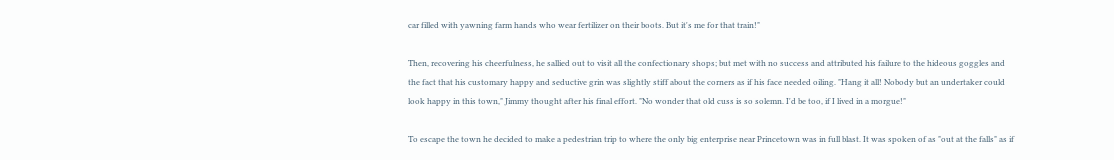car filled with yawning farm hands who wear fertilizer on their boots. But it's me for that train!"

Then, recovering his cheerfulness, he sallied out to visit all the confectionary shops; but met with no success and attributed his failure to the hideous goggles and the fact that his customary happy and seductive grin was slightly stiff about the corners as if his face needed oiling. "Hang it all! Nobody but an undertaker could look happy in this town," Jimmy thought after his final effort. "No wonder that old cuss is so solemn. I'd be too, if I lived in a morgue!"

To escape the town he decided to make a pedestrian trip to where the only big enterprise near Princetown was in full blast. It was spoken of as "out at the falls" as if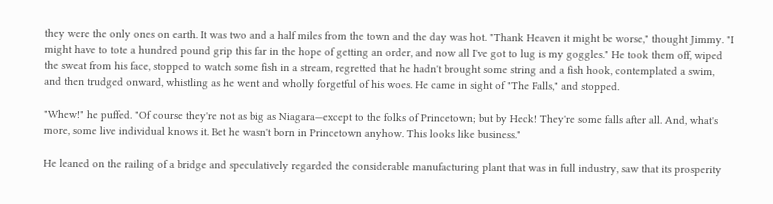they were the only ones on earth. It was two and a half miles from the town and the day was hot. "Thank Heaven it might be worse," thought Jimmy. "I might have to tote a hundred pound grip this far in the hope of getting an order, and now all I've got to lug is my goggles." He took them off, wiped the sweat from his face, stopped to watch some fish in a stream, regretted that he hadn't brought some string and a fish hook, contemplated a swim, and then trudged onward, whistling as he went and wholly forgetful of his woes. He came in sight of "The Falls," and stopped.

"Whew!" he puffed. "Of course they're not as big as Niagara—except to the folks of Princetown; but by Heck! They're some falls after all. And, what's more, some live individual knows it. Bet he wasn't born in Princetown anyhow. This looks like business."

He leaned on the railing of a bridge and speculatively regarded the considerable manufacturing plant that was in full industry, saw that its prosperity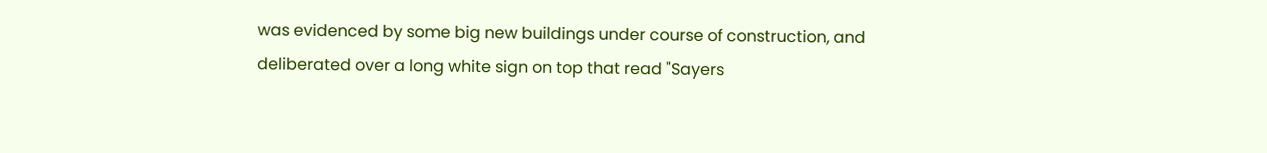was evidenced by some big new buildings under course of construction, and deliberated over a long white sign on top that read "Sayers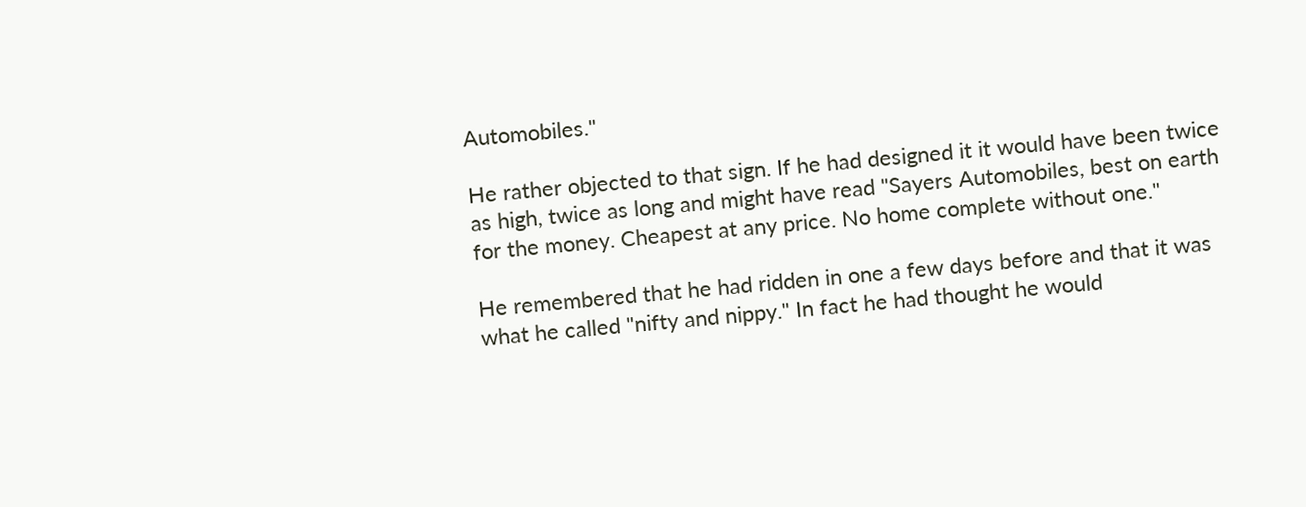Automobiles."

He rather objected to that sign. If he had designed it it would have been twice as high, twice as long and might have read "Sayers Automobiles, best on earth for the money. Cheapest at any price. No home complete without one."

He remembered that he had ridden in one a few days before and that it was what he called "nifty and nippy." In fact he had thought he would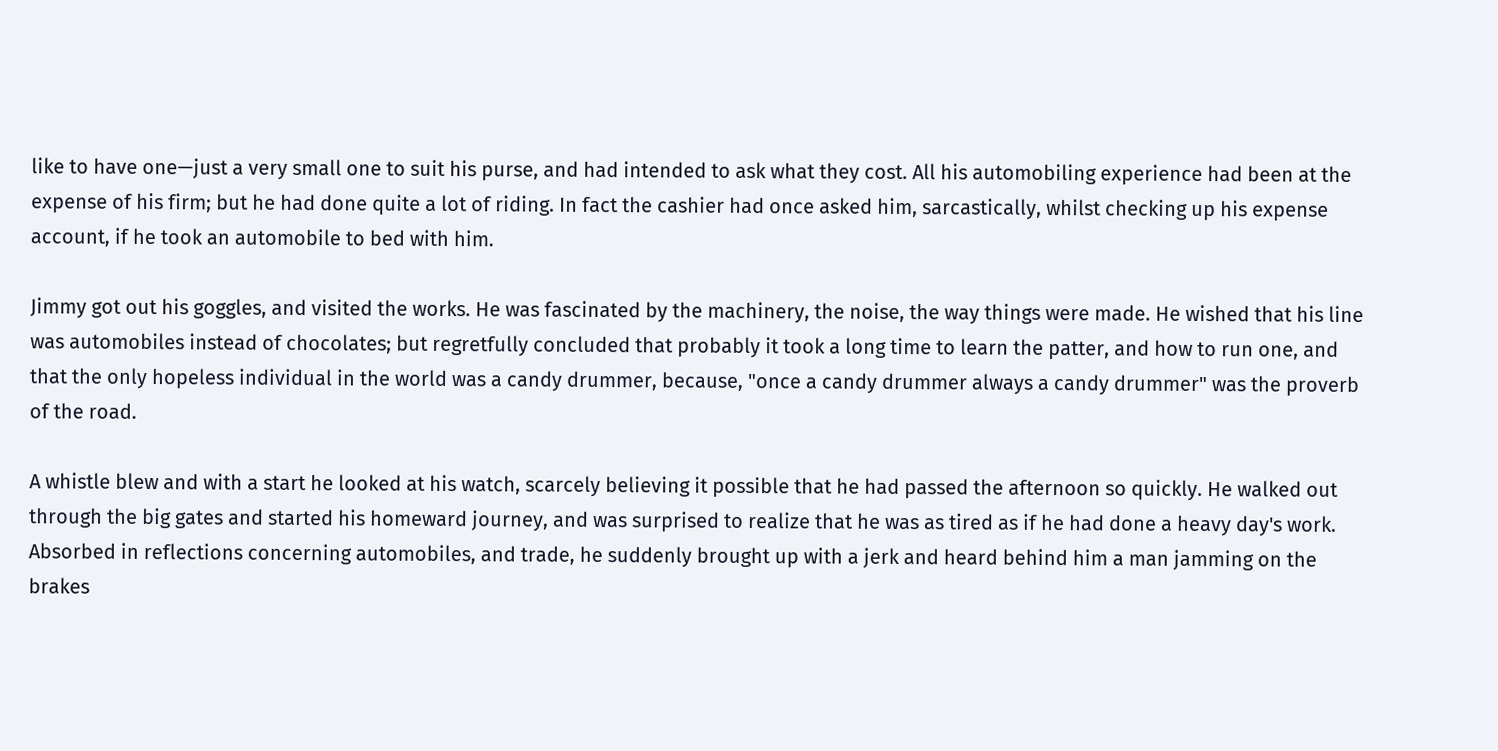like to have one—just a very small one to suit his purse, and had intended to ask what they cost. All his automobiling experience had been at the expense of his firm; but he had done quite a lot of riding. In fact the cashier had once asked him, sarcastically, whilst checking up his expense account, if he took an automobile to bed with him.

Jimmy got out his goggles, and visited the works. He was fascinated by the machinery, the noise, the way things were made. He wished that his line was automobiles instead of chocolates; but regretfully concluded that probably it took a long time to learn the patter, and how to run one, and that the only hopeless individual in the world was a candy drummer, because, "once a candy drummer always a candy drummer" was the proverb of the road.

A whistle blew and with a start he looked at his watch, scarcely believing it possible that he had passed the afternoon so quickly. He walked out through the big gates and started his homeward journey, and was surprised to realize that he was as tired as if he had done a heavy day's work. Absorbed in reflections concerning automobiles, and trade, he suddenly brought up with a jerk and heard behind him a man jamming on the brakes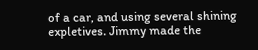of a car, and using several shining expletives. Jimmy made the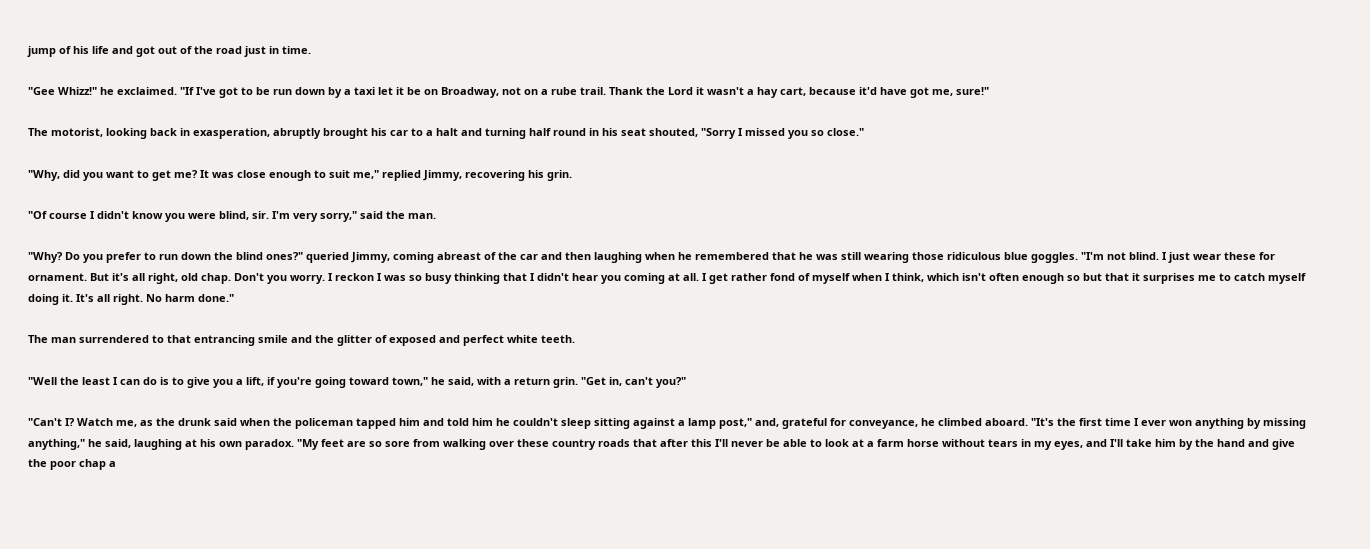jump of his life and got out of the road just in time.

"Gee Whizz!" he exclaimed. "If I've got to be run down by a taxi let it be on Broadway, not on a rube trail. Thank the Lord it wasn't a hay cart, because it'd have got me, sure!"

The motorist, looking back in exasperation, abruptly brought his car to a halt and turning half round in his seat shouted, "Sorry I missed you so close."

"Why, did you want to get me? It was close enough to suit me," replied Jimmy, recovering his grin.

"Of course I didn't know you were blind, sir. I'm very sorry," said the man.

"Why? Do you prefer to run down the blind ones?" queried Jimmy, coming abreast of the car and then laughing when he remembered that he was still wearing those ridiculous blue goggles. "I'm not blind. I just wear these for ornament. But it's all right, old chap. Don't you worry. I reckon I was so busy thinking that I didn't hear you coming at all. I get rather fond of myself when I think, which isn't often enough so but that it surprises me to catch myself doing it. It's all right. No harm done."

The man surrendered to that entrancing smile and the glitter of exposed and perfect white teeth.

"Well the least I can do is to give you a lift, if you're going toward town," he said, with a return grin. "Get in, can't you?"

"Can't I? Watch me, as the drunk said when the policeman tapped him and told him he couldn't sleep sitting against a lamp post," and, grateful for conveyance, he climbed aboard. "It's the first time I ever won anything by missing anything," he said, laughing at his own paradox. "My feet are so sore from walking over these country roads that after this I'll never be able to look at a farm horse without tears in my eyes, and I'll take him by the hand and give the poor chap a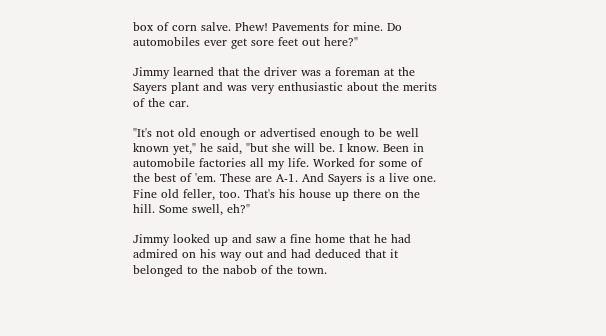box of corn salve. Phew! Pavements for mine. Do automobiles ever get sore feet out here?"

Jimmy learned that the driver was a foreman at the Sayers plant and was very enthusiastic about the merits of the car.

"It's not old enough or advertised enough to be well known yet," he said, "but she will be. I know. Been in automobile factories all my life. Worked for some of the best of 'em. These are A-1. And Sayers is a live one. Fine old feller, too. That's his house up there on the hill. Some swell, eh?"

Jimmy looked up and saw a fine home that he had admired on his way out and had deduced that it belonged to the nabob of the town.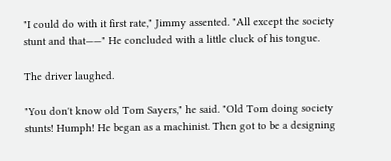"I could do with it first rate," Jimmy assented. "All except the society stunt and that——" He concluded with a little cluck of his tongue.

The driver laughed.

"You don't know old Tom Sayers," he said. "Old Tom doing society stunts! Humph! He began as a machinist. Then got to be a designing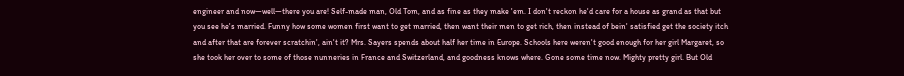engineer and now—well—there you are! Self-made man, Old Tom, and as fine as they make 'em. I don't reckon he'd care for a house as grand as that but you see he's married. Funny how some women first want to get married, then want their men to get rich, then instead of bein' satisfied get the society itch and after that are forever scratchin', ain't it? Mrs. Sayers spends about half her time in Europe. Schools here weren't good enough for her girl Margaret, so she took her over to some of those nunneries in France and Switzerland, and goodness knows where. Gone some time now. Mighty pretty girl. But Old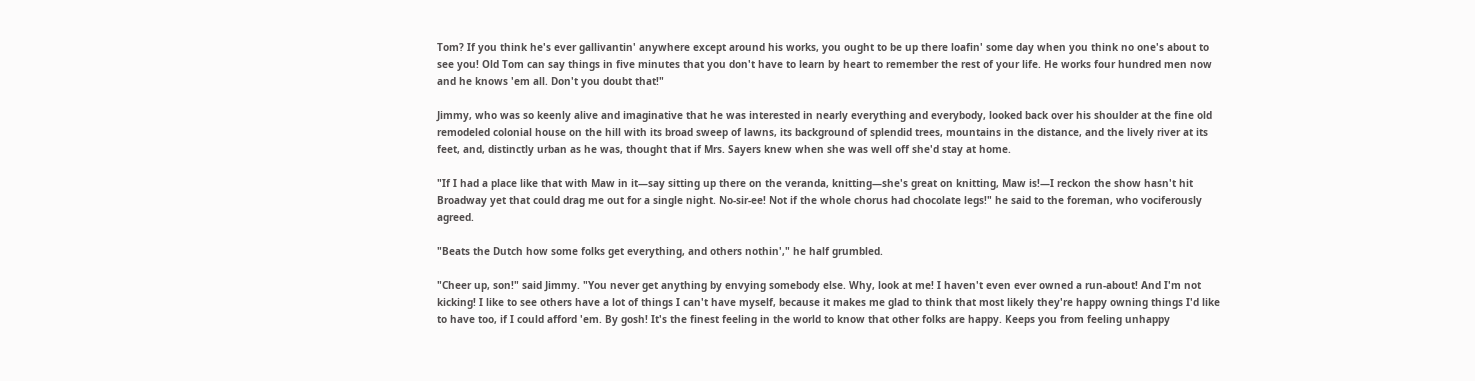Tom? If you think he's ever gallivantin' anywhere except around his works, you ought to be up there loafin' some day when you think no one's about to see you! Old Tom can say things in five minutes that you don't have to learn by heart to remember the rest of your life. He works four hundred men now and he knows 'em all. Don't you doubt that!"

Jimmy, who was so keenly alive and imaginative that he was interested in nearly everything and everybody, looked back over his shoulder at the fine old remodeled colonial house on the hill with its broad sweep of lawns, its background of splendid trees, mountains in the distance, and the lively river at its feet, and, distinctly urban as he was, thought that if Mrs. Sayers knew when she was well off she'd stay at home.

"If I had a place like that with Maw in it—say sitting up there on the veranda, knitting—she's great on knitting, Maw is!—I reckon the show hasn't hit Broadway yet that could drag me out for a single night. No-sir-ee! Not if the whole chorus had chocolate legs!" he said to the foreman, who vociferously agreed.

"Beats the Dutch how some folks get everything, and others nothin'," he half grumbled.

"Cheer up, son!" said Jimmy. "You never get anything by envying somebody else. Why, look at me! I haven't even ever owned a run-about! And I'm not kicking! I like to see others have a lot of things I can't have myself, because it makes me glad to think that most likely they're happy owning things I'd like to have too, if I could afford 'em. By gosh! It's the finest feeling in the world to know that other folks are happy. Keeps you from feeling unhappy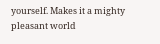yourself. Makes it a mighty pleasant world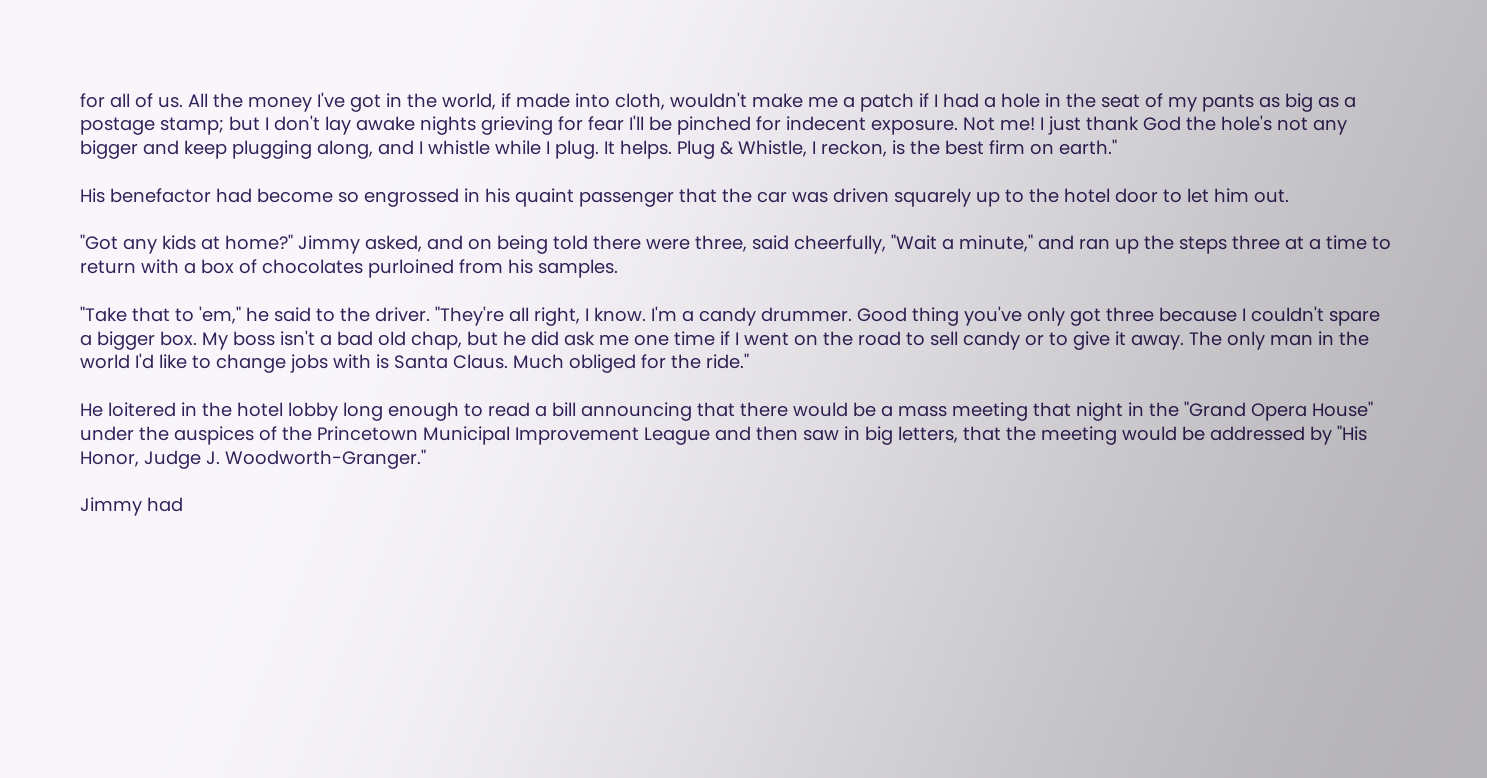for all of us. All the money I've got in the world, if made into cloth, wouldn't make me a patch if I had a hole in the seat of my pants as big as a postage stamp; but I don't lay awake nights grieving for fear I'll be pinched for indecent exposure. Not me! I just thank God the hole's not any bigger and keep plugging along, and I whistle while I plug. It helps. Plug & Whistle, I reckon, is the best firm on earth."

His benefactor had become so engrossed in his quaint passenger that the car was driven squarely up to the hotel door to let him out.

"Got any kids at home?" Jimmy asked, and on being told there were three, said cheerfully, "Wait a minute," and ran up the steps three at a time to return with a box of chocolates purloined from his samples.

"Take that to 'em," he said to the driver. "They're all right, I know. I'm a candy drummer. Good thing you've only got three because I couldn't spare a bigger box. My boss isn't a bad old chap, but he did ask me one time if I went on the road to sell candy or to give it away. The only man in the world I'd like to change jobs with is Santa Claus. Much obliged for the ride."

He loitered in the hotel lobby long enough to read a bill announcing that there would be a mass meeting that night in the "Grand Opera House" under the auspices of the Princetown Municipal Improvement League and then saw in big letters, that the meeting would be addressed by "His Honor, Judge J. Woodworth-Granger."

Jimmy had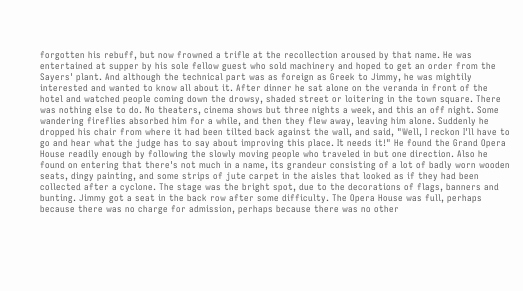forgotten his rebuff, but now frowned a trifle at the recollection aroused by that name. He was entertained at supper by his sole fellow guest who sold machinery and hoped to get an order from the Sayers' plant. And although the technical part was as foreign as Greek to Jimmy, he was mightily interested and wanted to know all about it. After dinner he sat alone on the veranda in front of the hotel and watched people coming down the drowsy, shaded street or loitering in the town square. There was nothing else to do. No theaters, cinema shows but three nights a week, and this an off night. Some wandering fireflies absorbed him for a while, and then they flew away, leaving him alone. Suddenly he dropped his chair from where it had been tilted back against the wall, and said, "Well, I reckon I'll have to go and hear what the judge has to say about improving this place. It needs it!" He found the Grand Opera House readily enough by following the slowly moving people who traveled in but one direction. Also he found on entering that there's not much in a name, its grandeur consisting of a lot of badly worn wooden seats, dingy painting, and some strips of jute carpet in the aisles that looked as if they had been collected after a cyclone. The stage was the bright spot, due to the decorations of flags, banners and bunting. Jimmy got a seat in the back row after some difficulty. The Opera House was full, perhaps because there was no charge for admission, perhaps because there was no other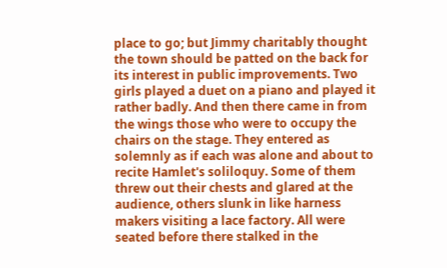place to go; but Jimmy charitably thought the town should be patted on the back for its interest in public improvements. Two girls played a duet on a piano and played it rather badly. And then there came in from the wings those who were to occupy the chairs on the stage. They entered as solemnly as if each was alone and about to recite Hamlet's soliloquy. Some of them threw out their chests and glared at the audience, others slunk in like harness makers visiting a lace factory. All were seated before there stalked in the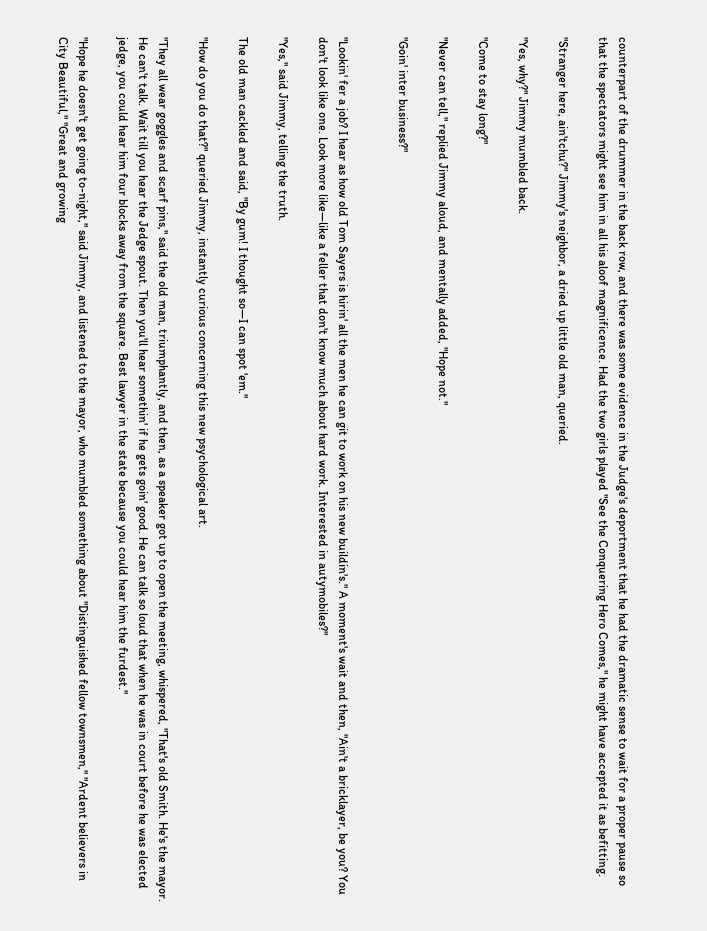counterpart of the drummer in the back row, and there was some evidence in the Judge's deportment that he had the dramatic sense to wait for a proper pause so that the spectators might see him in all his aloof magnificence. Had the two girls played "See the Conquering Hero Comes," he might have accepted it as befitting.

"Stranger here, ain'tchu?" Jimmy's neighbor, a dried up little old man, queried.

"Yes, why?" Jimmy mumbled back.

"Come to stay long?"

"Never can tell," replied Jimmy aloud, and mentally added, "Hope not."

"Goin' inter business?"


"Lookin' fer a job? I hear as how old Tom Sayers is hirin' all the men he can git to work on his new buildin's." A moment's wait and then, "Ain't a bricklayer, be you? You don't look like one. Look more like—like a feller that don't know much about hard work. Interested in autymobiles?"

"Yes," said Jimmy, telling the truth.

The old man cackled and said, "By gum! I thought so—I can spot 'em."

"How do you do that?" queried Jimmy, instantly curious concerning this new psychological art.

"They all wear goggles and scarf pins," said the old man, triumphantly, and then, as a speaker got up to open the meeting, whispered, "That's old Smith. He's the mayor. He can't talk. Wait till you hear the Jedge spout. Then you'll hear somethin' if he gets goin' good. He can talk so loud that when he was in court before he was elected jedge, you could hear him four blocks away from the square. Best lawyer in the state because you could hear him the furdest."

"Hope he doesn't get going to-night," said Jimmy, and listened to the mayor, who mumbled something about "Distinguished fellow townsmen," "Ardent believers in City Beautiful," "Great and growing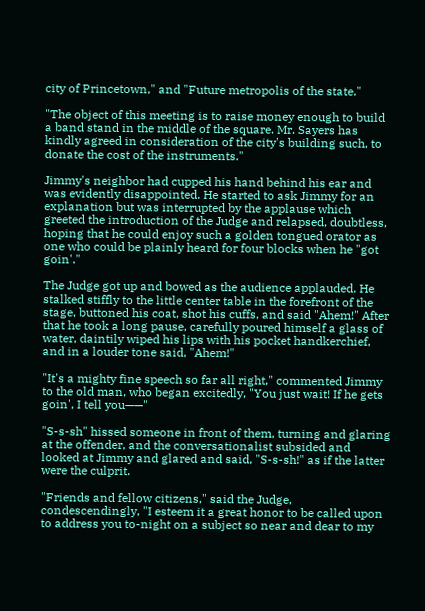city of Princetown," and "Future metropolis of the state."

"The object of this meeting is to raise money enough to build a band stand in the middle of the square. Mr. Sayers has kindly agreed in consideration of the city's building such, to donate the cost of the instruments."

Jimmy's neighbor had cupped his hand behind his ear and was evidently disappointed. He started to ask Jimmy for an explanation but was interrupted by the applause which greeted the introduction of the Judge and relapsed, doubtless, hoping that he could enjoy such a golden tongued orator as one who could be plainly heard for four blocks when he "got goin'."

The Judge got up and bowed as the audience applauded. He stalked stiffly to the little center table in the forefront of the stage, buttoned his coat, shot his cuffs, and said "Ahem!" After that he took a long pause, carefully poured himself a glass of water, daintily wiped his lips with his pocket handkerchief, and in a louder tone said, "Ahem!"

"It's a mighty fine speech so far all right," commented Jimmy to the old man, who began excitedly, "You just wait! If he gets goin', I tell you——"

"S-s-sh" hissed someone in front of them, turning and glaring at the offender, and the conversationalist subsided and looked at Jimmy and glared and said, "S-s-sh!" as if the latter were the culprit.

"Friends and fellow citizens," said the Judge, condescendingly, "I esteem it a great honor to be called upon to address you to-night on a subject so near and dear to my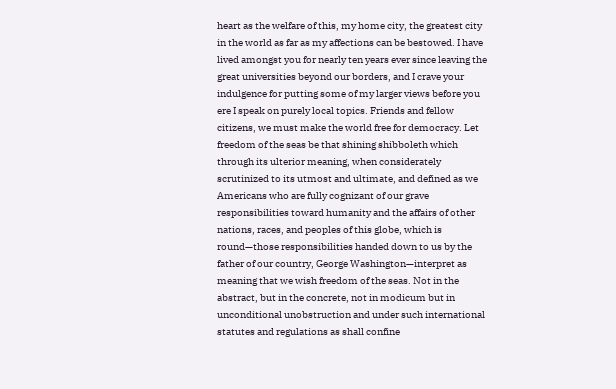heart as the welfare of this, my home city, the greatest city in the world as far as my affections can be bestowed. I have lived amongst you for nearly ten years ever since leaving the great universities beyond our borders, and I crave your indulgence for putting some of my larger views before you ere I speak on purely local topics. Friends and fellow citizens, we must make the world free for democracy. Let freedom of the seas be that shining shibboleth which through its ulterior meaning, when considerately scrutinized to its utmost and ultimate, and defined as we Americans who are fully cognizant of our grave responsibilities toward humanity and the affairs of other nations, races, and peoples of this globe, which is round—those responsibilities handed down to us by the father of our country, George Washington—interpret as meaning that we wish freedom of the seas. Not in the abstract, but in the concrete, not in modicum but in unconditional unobstruction and under such international statutes and regulations as shall confine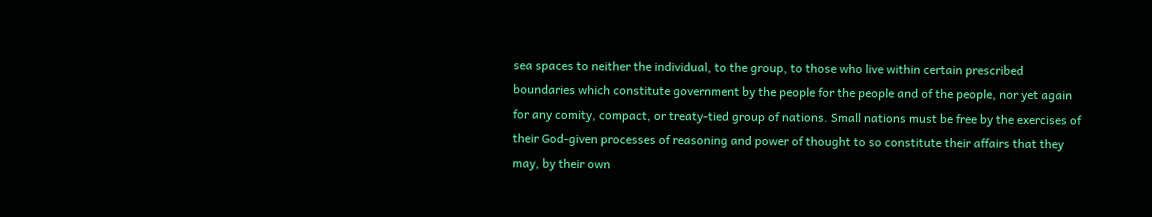sea spaces to neither the individual, to the group, to those who live within certain prescribed boundaries which constitute government by the people for the people and of the people, nor yet again for any comity, compact, or treaty-tied group of nations. Small nations must be free by the exercises of their God-given processes of reasoning and power of thought to so constitute their affairs that they may, by their own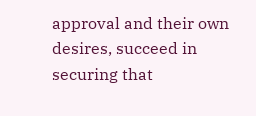approval and their own desires, succeed in securing that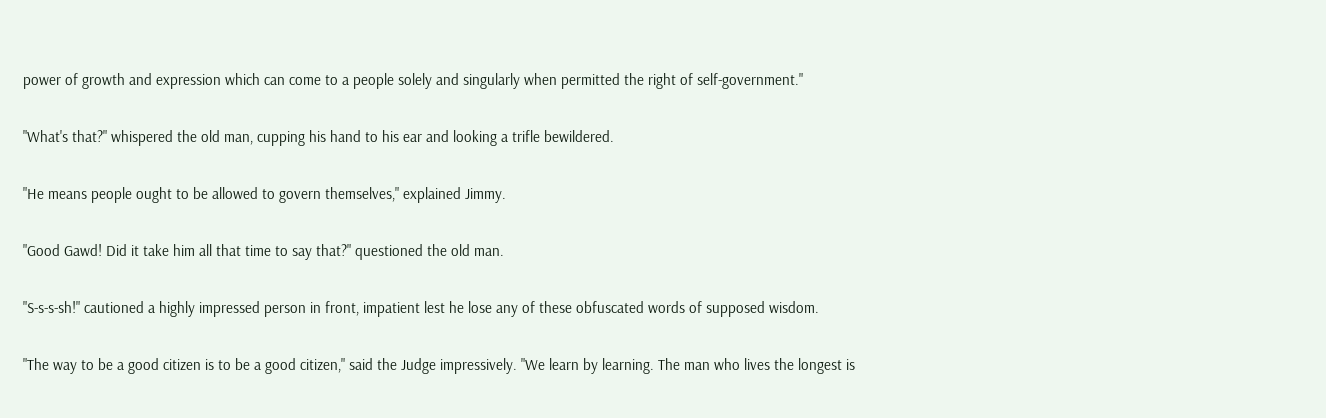power of growth and expression which can come to a people solely and singularly when permitted the right of self-government."

"What's that?" whispered the old man, cupping his hand to his ear and looking a trifle bewildered.

"He means people ought to be allowed to govern themselves," explained Jimmy.

"Good Gawd! Did it take him all that time to say that?" questioned the old man.

"S-s-s-sh!" cautioned a highly impressed person in front, impatient lest he lose any of these obfuscated words of supposed wisdom.

"The way to be a good citizen is to be a good citizen," said the Judge impressively. "We learn by learning. The man who lives the longest is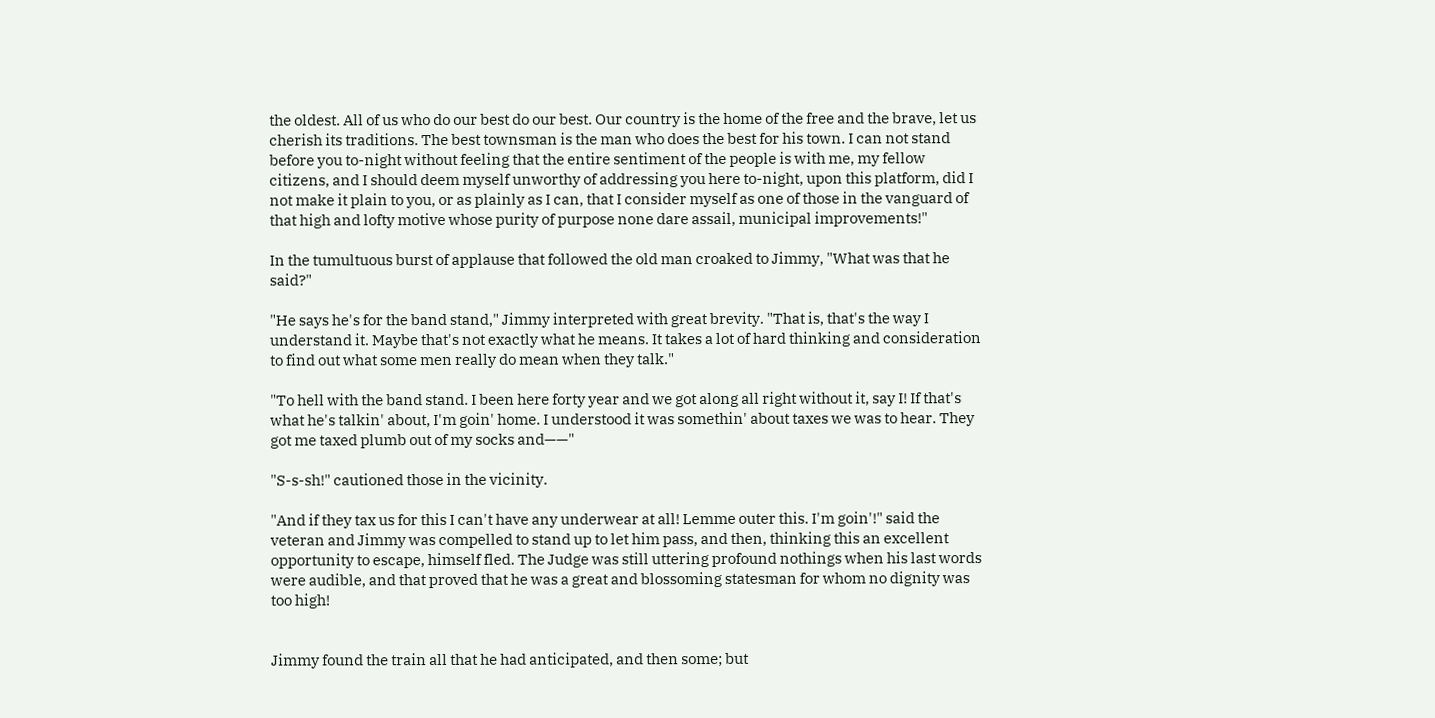the oldest. All of us who do our best do our best. Our country is the home of the free and the brave, let us cherish its traditions. The best townsman is the man who does the best for his town. I can not stand before you to-night without feeling that the entire sentiment of the people is with me, my fellow citizens, and I should deem myself unworthy of addressing you here to-night, upon this platform, did I not make it plain to you, or as plainly as I can, that I consider myself as one of those in the vanguard of that high and lofty motive whose purity of purpose none dare assail, municipal improvements!"

In the tumultuous burst of applause that followed the old man croaked to Jimmy, "What was that he said?"

"He says he's for the band stand," Jimmy interpreted with great brevity. "That is, that's the way I understand it. Maybe that's not exactly what he means. It takes a lot of hard thinking and consideration to find out what some men really do mean when they talk."

"To hell with the band stand. I been here forty year and we got along all right without it, say I! If that's what he's talkin' about, I'm goin' home. I understood it was somethin' about taxes we was to hear. They got me taxed plumb out of my socks and——"

"S-s-sh!" cautioned those in the vicinity.

"And if they tax us for this I can't have any underwear at all! Lemme outer this. I'm goin'!" said the veteran and Jimmy was compelled to stand up to let him pass, and then, thinking this an excellent opportunity to escape, himself fled. The Judge was still uttering profound nothings when his last words were audible, and that proved that he was a great and blossoming statesman for whom no dignity was too high!


Jimmy found the train all that he had anticipated, and then some; but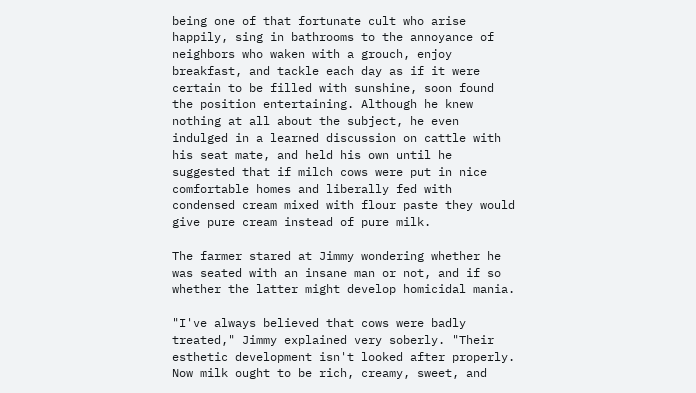being one of that fortunate cult who arise happily, sing in bathrooms to the annoyance of neighbors who waken with a grouch, enjoy breakfast, and tackle each day as if it were certain to be filled with sunshine, soon found the position entertaining. Although he knew nothing at all about the subject, he even indulged in a learned discussion on cattle with his seat mate, and held his own until he suggested that if milch cows were put in nice comfortable homes and liberally fed with condensed cream mixed with flour paste they would give pure cream instead of pure milk.

The farmer stared at Jimmy wondering whether he was seated with an insane man or not, and if so whether the latter might develop homicidal mania.

"I've always believed that cows were badly treated," Jimmy explained very soberly. "Their esthetic development isn't looked after properly. Now milk ought to be rich, creamy, sweet, and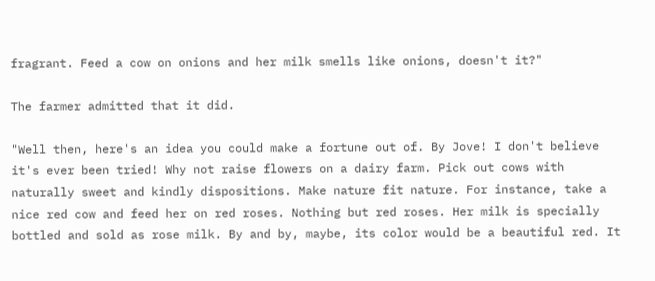fragrant. Feed a cow on onions and her milk smells like onions, doesn't it?"

The farmer admitted that it did.

"Well then, here's an idea you could make a fortune out of. By Jove! I don't believe it's ever been tried! Why not raise flowers on a dairy farm. Pick out cows with naturally sweet and kindly dispositions. Make nature fit nature. For instance, take a nice red cow and feed her on red roses. Nothing but red roses. Her milk is specially bottled and sold as rose milk. By and by, maybe, its color would be a beautiful red. It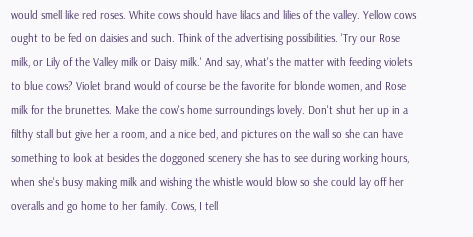would smell like red roses. White cows should have lilacs and lilies of the valley. Yellow cows ought to be fed on daisies and such. Think of the advertising possibilities. 'Try our Rose milk, or Lily of the Valley milk or Daisy milk.' And say, what's the matter with feeding violets to blue cows? Violet brand would of course be the favorite for blonde women, and Rose milk for the brunettes. Make the cow's home surroundings lovely. Don't shut her up in a filthy stall but give her a room, and a nice bed, and pictures on the wall so she can have something to look at besides the doggoned scenery she has to see during working hours, when she's busy making milk and wishing the whistle would blow so she could lay off her overalls and go home to her family. Cows, I tell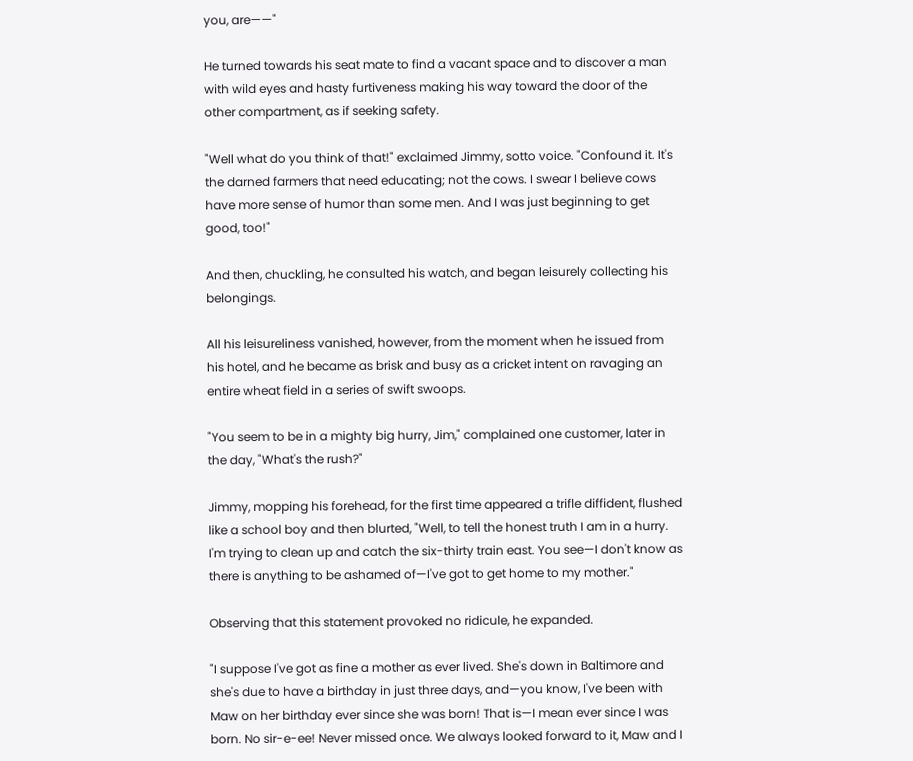you, are——"

He turned towards his seat mate to find a vacant space and to discover a man with wild eyes and hasty furtiveness making his way toward the door of the other compartment, as if seeking safety.

"Well what do you think of that!" exclaimed Jimmy, sotto voice. "Confound it. It's the darned farmers that need educating; not the cows. I swear I believe cows have more sense of humor than some men. And I was just beginning to get good, too!"

And then, chuckling, he consulted his watch, and began leisurely collecting his belongings.

All his leisureliness vanished, however, from the moment when he issued from his hotel, and he became as brisk and busy as a cricket intent on ravaging an entire wheat field in a series of swift swoops.

"You seem to be in a mighty big hurry, Jim," complained one customer, later in the day, "What's the rush?"

Jimmy, mopping his forehead, for the first time appeared a trifle diffident, flushed like a school boy and then blurted, "Well, to tell the honest truth I am in a hurry. I'm trying to clean up and catch the six-thirty train east. You see—I don't know as there is anything to be ashamed of—I've got to get home to my mother."

Observing that this statement provoked no ridicule, he expanded.

"I suppose I've got as fine a mother as ever lived. She's down in Baltimore and she's due to have a birthday in just three days, and—you know, I've been with Maw on her birthday ever since she was born! That is—I mean ever since I was born. No sir-e-ee! Never missed once. We always looked forward to it, Maw and I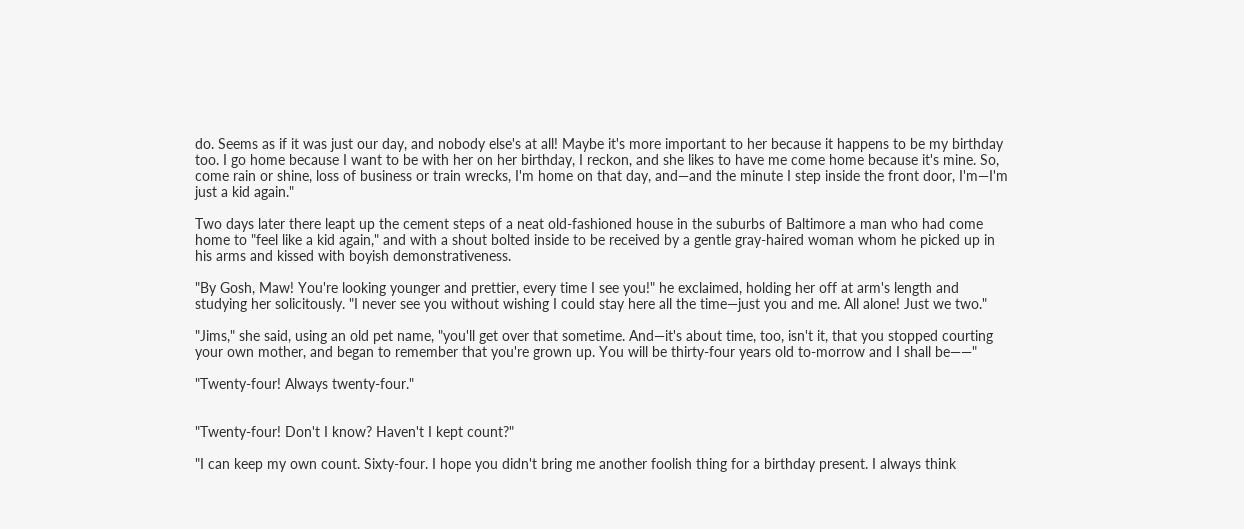do. Seems as if it was just our day, and nobody else's at all! Maybe it's more important to her because it happens to be my birthday too. I go home because I want to be with her on her birthday, I reckon, and she likes to have me come home because it's mine. So, come rain or shine, loss of business or train wrecks, I'm home on that day, and—and the minute I step inside the front door, I'm—I'm just a kid again."

Two days later there leapt up the cement steps of a neat old-fashioned house in the suburbs of Baltimore a man who had come home to "feel like a kid again," and with a shout bolted inside to be received by a gentle gray-haired woman whom he picked up in his arms and kissed with boyish demonstrativeness.

"By Gosh, Maw! You're looking younger and prettier, every time I see you!" he exclaimed, holding her off at arm's length and studying her solicitously. "I never see you without wishing I could stay here all the time—just you and me. All alone! Just we two."

"Jims," she said, using an old pet name, "you'll get over that sometime. And—it's about time, too, isn't it, that you stopped courting your own mother, and began to remember that you're grown up. You will be thirty-four years old to-morrow and I shall be——"

"Twenty-four! Always twenty-four."


"Twenty-four! Don't I know? Haven't I kept count?"

"I can keep my own count. Sixty-four. I hope you didn't bring me another foolish thing for a birthday present. I always think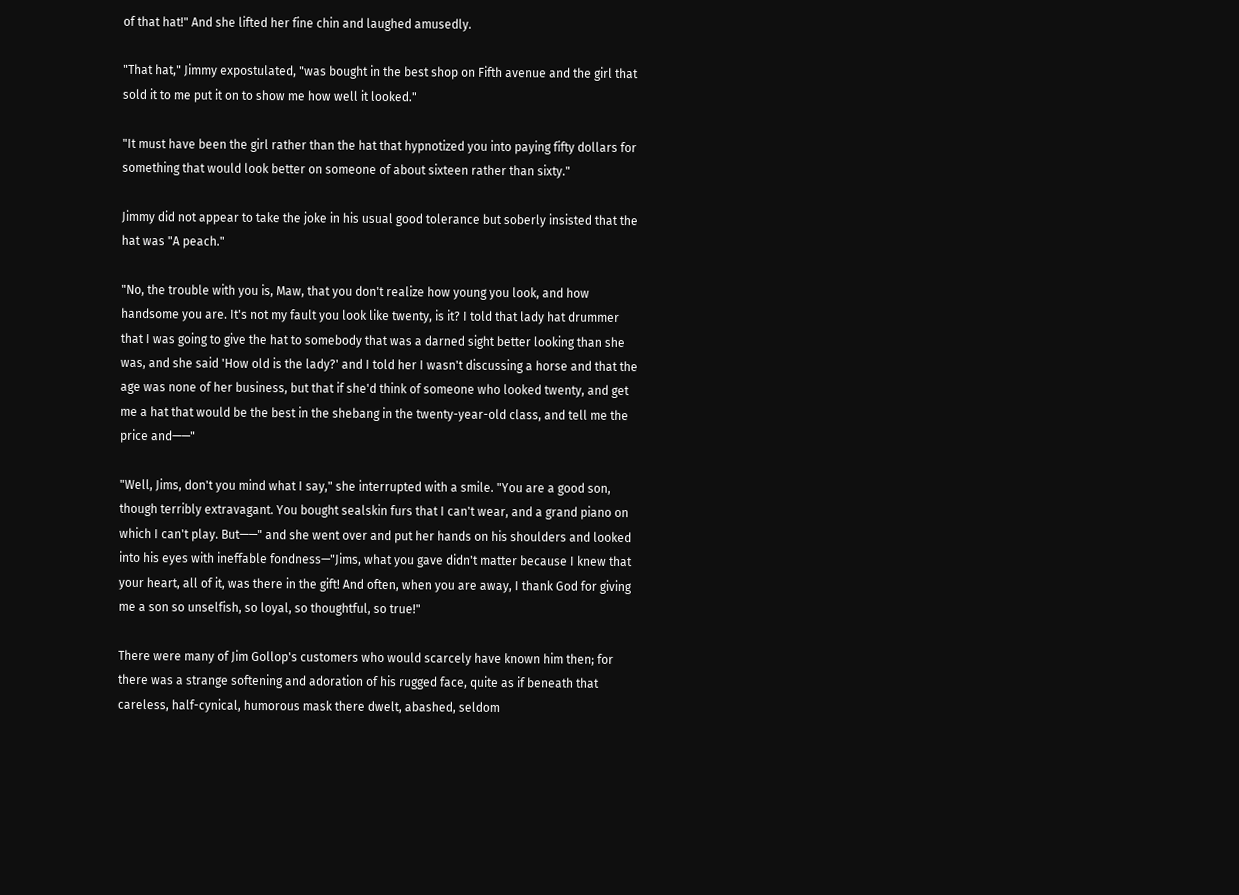of that hat!" And she lifted her fine chin and laughed amusedly.

"That hat," Jimmy expostulated, "was bought in the best shop on Fifth avenue and the girl that sold it to me put it on to show me how well it looked."

"It must have been the girl rather than the hat that hypnotized you into paying fifty dollars for something that would look better on someone of about sixteen rather than sixty."

Jimmy did not appear to take the joke in his usual good tolerance but soberly insisted that the hat was "A peach."

"No, the trouble with you is, Maw, that you don't realize how young you look, and how handsome you are. It's not my fault you look like twenty, is it? I told that lady hat drummer that I was going to give the hat to somebody that was a darned sight better looking than she was, and she said 'How old is the lady?' and I told her I wasn't discussing a horse and that the age was none of her business, but that if she'd think of someone who looked twenty, and get me a hat that would be the best in the shebang in the twenty-year-old class, and tell me the price and——"

"Well, Jims, don't you mind what I say," she interrupted with a smile. "You are a good son, though terribly extravagant. You bought sealskin furs that I can't wear, and a grand piano on which I can't play. But——" and she went over and put her hands on his shoulders and looked into his eyes with ineffable fondness—"Jims, what you gave didn't matter because I knew that your heart, all of it, was there in the gift! And often, when you are away, I thank God for giving me a son so unselfish, so loyal, so thoughtful, so true!"

There were many of Jim Gollop's customers who would scarcely have known him then; for there was a strange softening and adoration of his rugged face, quite as if beneath that careless, half-cynical, humorous mask there dwelt, abashed, seldom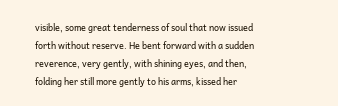visible, some great tenderness of soul that now issued forth without reserve. He bent forward with a sudden reverence, very gently, with shining eyes, and then, folding her still more gently to his arms, kissed her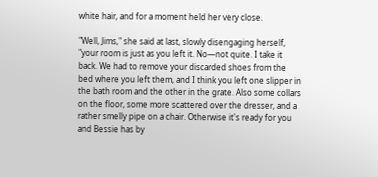white hair, and for a moment held her very close.

"Well, Jims," she said at last, slowly disengaging herself, "your room is just as you left it. No—not quite. I take it back. We had to remove your discarded shoes from the bed where you left them, and I think you left one slipper in the bath room and the other in the grate. Also some collars on the floor, some more scattered over the dresser, and a rather smelly pipe on a chair. Otherwise it's ready for you and Bessie has by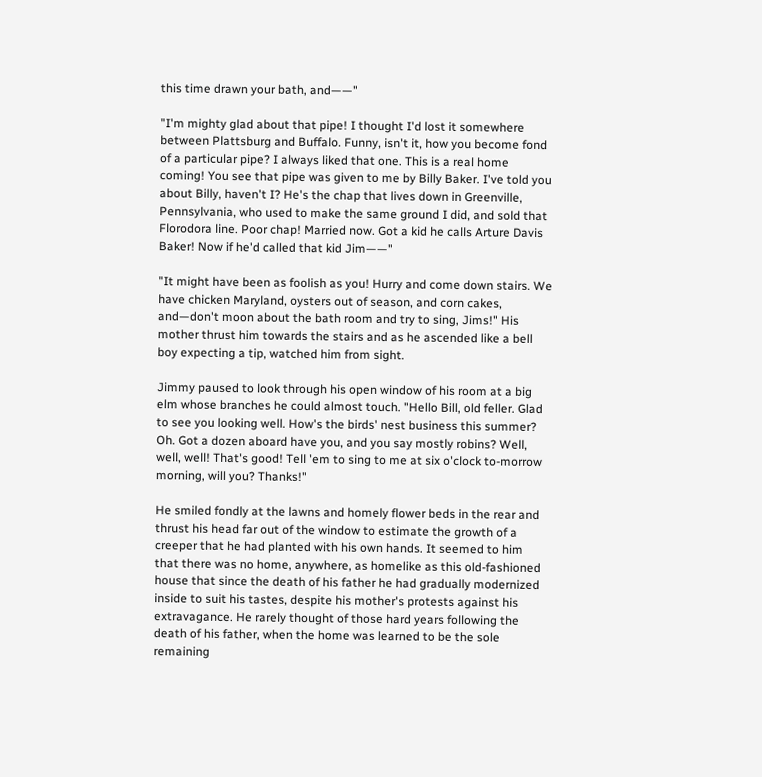this time drawn your bath, and——"

"I'm mighty glad about that pipe! I thought I'd lost it somewhere between Plattsburg and Buffalo. Funny, isn't it, how you become fond of a particular pipe? I always liked that one. This is a real home coming! You see that pipe was given to me by Billy Baker. I've told you about Billy, haven't I? He's the chap that lives down in Greenville, Pennsylvania, who used to make the same ground I did, and sold that Florodora line. Poor chap! Married now. Got a kid he calls Arture Davis Baker! Now if he'd called that kid Jim——"

"It might have been as foolish as you! Hurry and come down stairs. We have chicken Maryland, oysters out of season, and corn cakes, and—don't moon about the bath room and try to sing, Jims!" His mother thrust him towards the stairs and as he ascended like a bell boy expecting a tip, watched him from sight.

Jimmy paused to look through his open window of his room at a big elm whose branches he could almost touch. "Hello Bill, old feller. Glad to see you looking well. How's the birds' nest business this summer? Oh. Got a dozen aboard have you, and you say mostly robins? Well, well, well! That's good! Tell 'em to sing to me at six o'clock to-morrow morning, will you? Thanks!"

He smiled fondly at the lawns and homely flower beds in the rear and thrust his head far out of the window to estimate the growth of a creeper that he had planted with his own hands. It seemed to him that there was no home, anywhere, as homelike as this old-fashioned house that since the death of his father he had gradually modernized inside to suit his tastes, despite his mother's protests against his extravagance. He rarely thought of those hard years following the death of his father, when the home was learned to be the sole remaining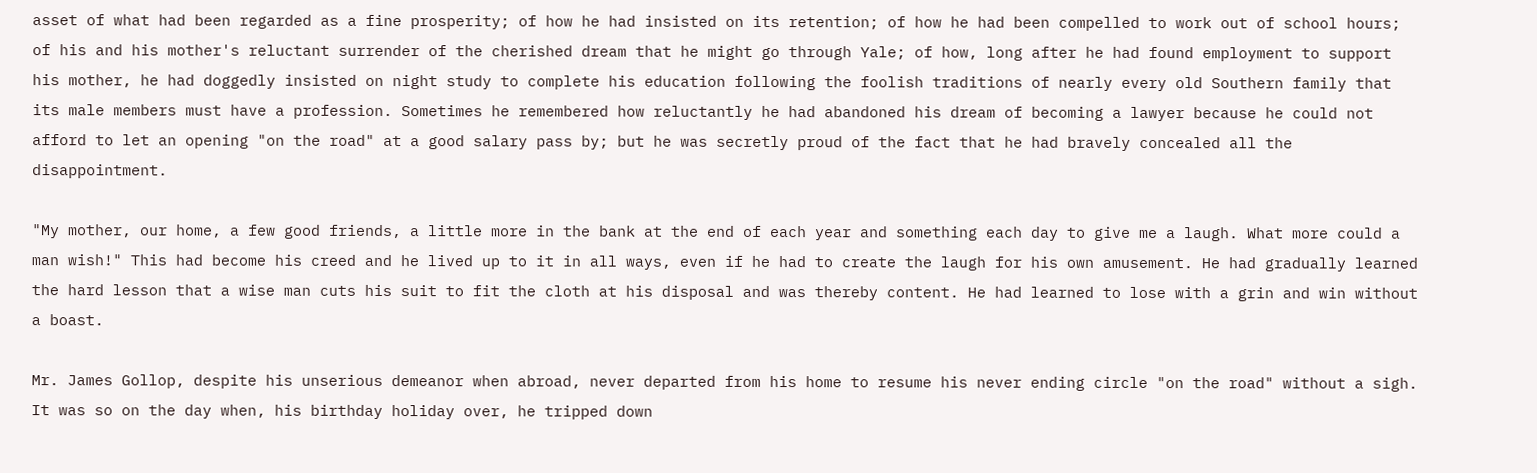asset of what had been regarded as a fine prosperity; of how he had insisted on its retention; of how he had been compelled to work out of school hours; of his and his mother's reluctant surrender of the cherished dream that he might go through Yale; of how, long after he had found employment to support his mother, he had doggedly insisted on night study to complete his education following the foolish traditions of nearly every old Southern family that its male members must have a profession. Sometimes he remembered how reluctantly he had abandoned his dream of becoming a lawyer because he could not afford to let an opening "on the road" at a good salary pass by; but he was secretly proud of the fact that he had bravely concealed all the disappointment.

"My mother, our home, a few good friends, a little more in the bank at the end of each year and something each day to give me a laugh. What more could a man wish!" This had become his creed and he lived up to it in all ways, even if he had to create the laugh for his own amusement. He had gradually learned the hard lesson that a wise man cuts his suit to fit the cloth at his disposal and was thereby content. He had learned to lose with a grin and win without a boast.

Mr. James Gollop, despite his unserious demeanor when abroad, never departed from his home to resume his never ending circle "on the road" without a sigh. It was so on the day when, his birthday holiday over, he tripped down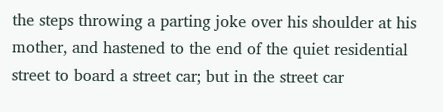the steps throwing a parting joke over his shoulder at his mother, and hastened to the end of the quiet residential street to board a street car; but in the street car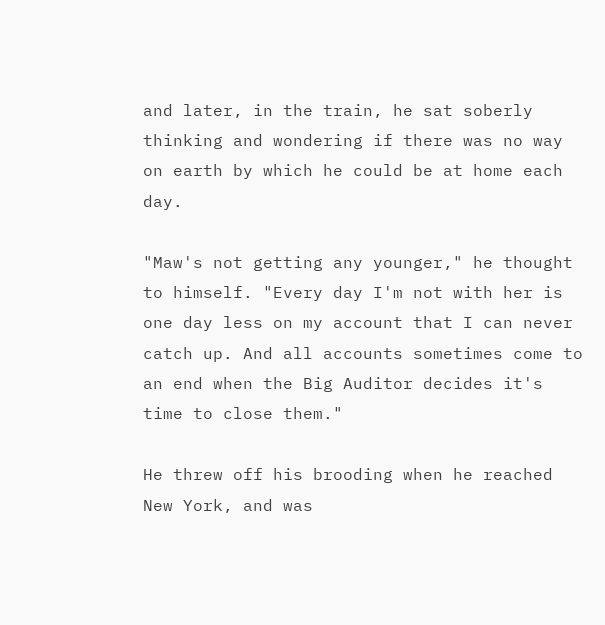and later, in the train, he sat soberly thinking and wondering if there was no way on earth by which he could be at home each day.

"Maw's not getting any younger," he thought to himself. "Every day I'm not with her is one day less on my account that I can never catch up. And all accounts sometimes come to an end when the Big Auditor decides it's time to close them."

He threw off his brooding when he reached New York, and was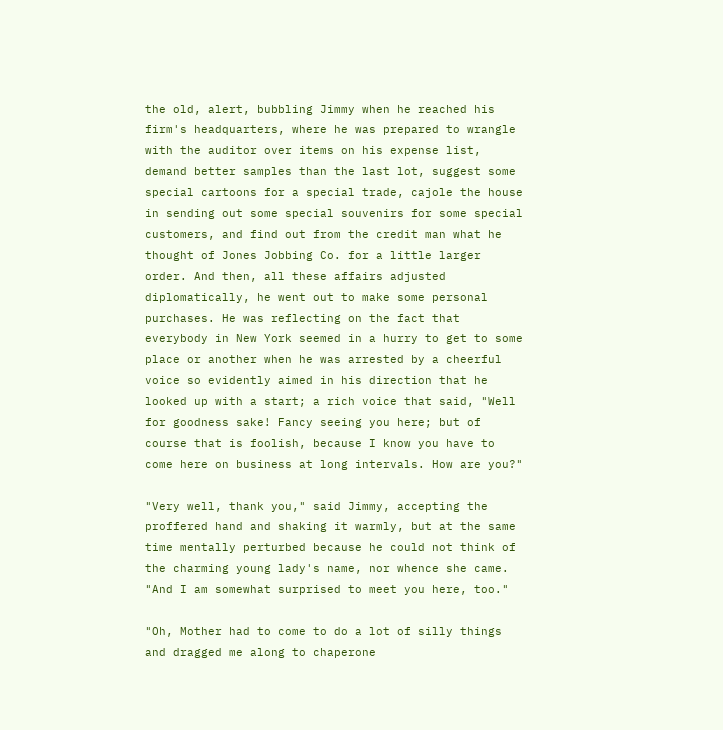the old, alert, bubbling Jimmy when he reached his firm's headquarters, where he was prepared to wrangle with the auditor over items on his expense list, demand better samples than the last lot, suggest some special cartoons for a special trade, cajole the house in sending out some special souvenirs for some special customers, and find out from the credit man what he thought of Jones Jobbing Co. for a little larger order. And then, all these affairs adjusted diplomatically, he went out to make some personal purchases. He was reflecting on the fact that everybody in New York seemed in a hurry to get to some place or another when he was arrested by a cheerful voice so evidently aimed in his direction that he looked up with a start; a rich voice that said, "Well for goodness sake! Fancy seeing you here; but of course that is foolish, because I know you have to come here on business at long intervals. How are you?"

"Very well, thank you," said Jimmy, accepting the proffered hand and shaking it warmly, but at the same time mentally perturbed because he could not think of the charming young lady's name, nor whence she came. "And I am somewhat surprised to meet you here, too."

"Oh, Mother had to come to do a lot of silly things and dragged me along to chaperone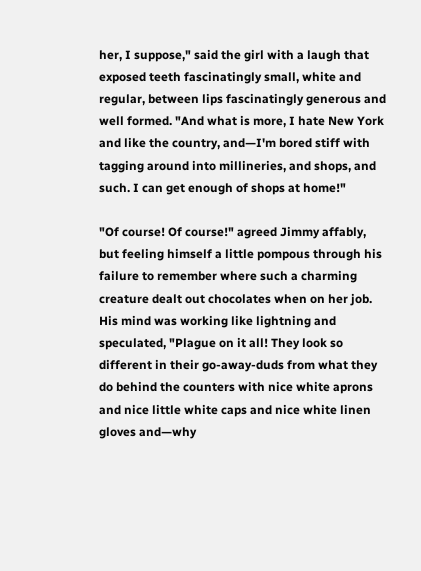her, I suppose," said the girl with a laugh that exposed teeth fascinatingly small, white and regular, between lips fascinatingly generous and well formed. "And what is more, I hate New York and like the country, and—I'm bored stiff with tagging around into millineries, and shops, and such. I can get enough of shops at home!"

"Of course! Of course!" agreed Jimmy affably, but feeling himself a little pompous through his failure to remember where such a charming creature dealt out chocolates when on her job. His mind was working like lightning and speculated, "Plague on it all! They look so different in their go-away-duds from what they do behind the counters with nice white aprons and nice little white caps and nice white linen gloves and—why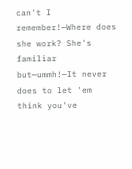can't I remember!—Where does she work? She's familiar but—ummh!—It never does to let 'em think you've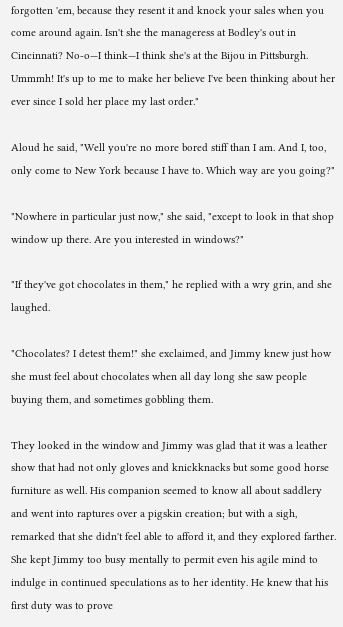forgotten 'em, because they resent it and knock your sales when you come around again. Isn't she the manageress at Bodley's out in Cincinnati? No-o—I think—I think she's at the Bijou in Pittsburgh. Ummmh! It's up to me to make her believe I've been thinking about her ever since I sold her place my last order."

Aloud he said, "Well you're no more bored stiff than I am. And I, too, only come to New York because I have to. Which way are you going?"

"Nowhere in particular just now," she said, "except to look in that shop window up there. Are you interested in windows?"

"If they've got chocolates in them," he replied with a wry grin, and she laughed.

"Chocolates? I detest them!" she exclaimed, and Jimmy knew just how she must feel about chocolates when all day long she saw people buying them, and sometimes gobbling them.

They looked in the window and Jimmy was glad that it was a leather show that had not only gloves and knickknacks but some good horse furniture as well. His companion seemed to know all about saddlery and went into raptures over a pigskin creation; but with a sigh, remarked that she didn't feel able to afford it, and they explored farther. She kept Jimmy too busy mentally to permit even his agile mind to indulge in continued speculations as to her identity. He knew that his first duty was to prove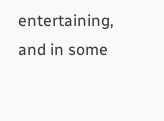entertaining, and in some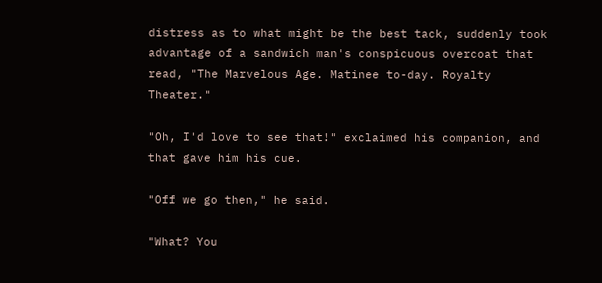distress as to what might be the best tack, suddenly took advantage of a sandwich man's conspicuous overcoat that read, "The Marvelous Age. Matinee to-day. Royalty Theater."

"Oh, I'd love to see that!" exclaimed his companion, and that gave him his cue.

"Off we go then," he said.

"What? You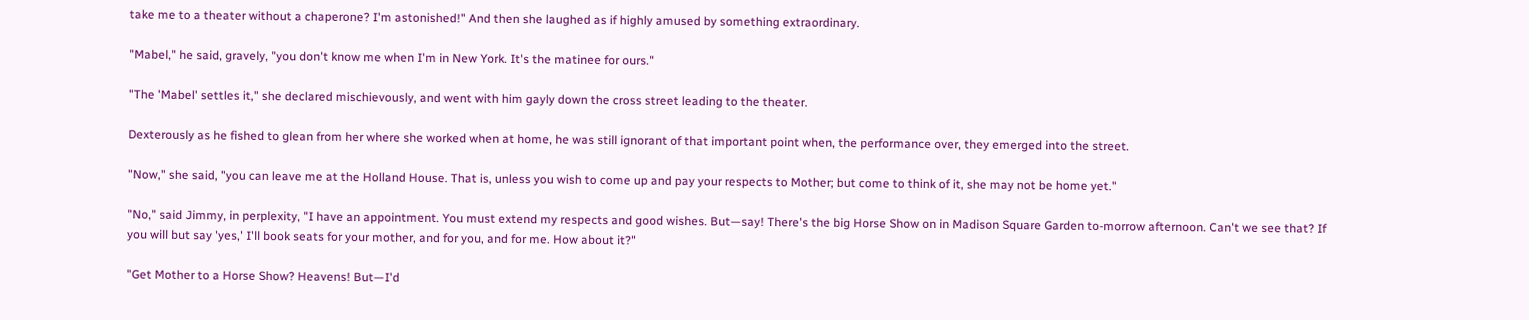take me to a theater without a chaperone? I'm astonished!" And then she laughed as if highly amused by something extraordinary.

"Mabel," he said, gravely, "you don't know me when I'm in New York. It's the matinee for ours."

"The 'Mabel' settles it," she declared mischievously, and went with him gayly down the cross street leading to the theater.

Dexterously as he fished to glean from her where she worked when at home, he was still ignorant of that important point when, the performance over, they emerged into the street.

"Now," she said, "you can leave me at the Holland House. That is, unless you wish to come up and pay your respects to Mother; but come to think of it, she may not be home yet."

"No," said Jimmy, in perplexity, "I have an appointment. You must extend my respects and good wishes. But—say! There's the big Horse Show on in Madison Square Garden to-morrow afternoon. Can't we see that? If you will but say 'yes,' I'll book seats for your mother, and for you, and for me. How about it?"

"Get Mother to a Horse Show? Heavens! But—I'd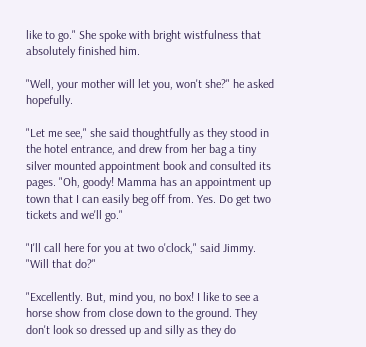like to go." She spoke with bright wistfulness that absolutely finished him.

"Well, your mother will let you, won't she?" he asked hopefully.

"Let me see," she said thoughtfully as they stood in the hotel entrance, and drew from her bag a tiny silver mounted appointment book and consulted its pages. "Oh, goody! Mamma has an appointment up town that I can easily beg off from. Yes. Do get two tickets and we'll go."

"I'll call here for you at two o'clock," said Jimmy. "Will that do?"

"Excellently. But, mind you, no box! I like to see a horse show from close down to the ground. They don't look so dressed up and silly as they do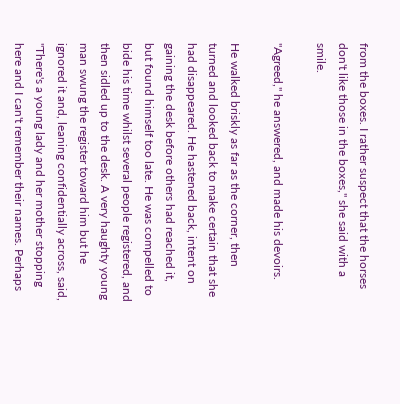from the boxes. I rather suspect that the horses don't like those in the boxes," she said with a smile.

"Agreed," he answered, and made his devoirs.

He walked briskly as far as the corner, then turned and looked back to make certain that she had disappeared. He hastened back, intent on gaining the desk before others had reached it, but found himself too late. He was compelled to bide his time whilst several people registered, and then sidled up to the desk. A very haughty young man swung the register toward him but he ignored it and, leaning confidentially across, said, "There's a young lady and her mother stopping here and I can't remember their names. Perhaps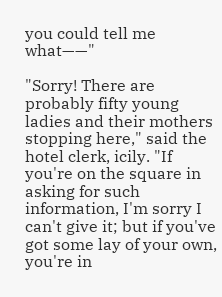you could tell me what——"

"Sorry! There are probably fifty young ladies and their mothers stopping here," said the hotel clerk, icily. "If you're on the square in asking for such information, I'm sorry I can't give it; but if you've got some lay of your own, you're in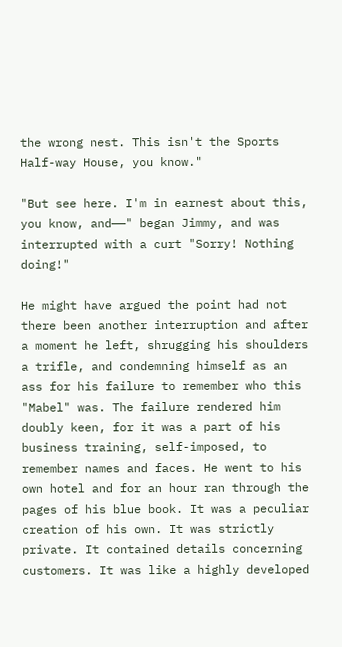the wrong nest. This isn't the Sports Half-way House, you know."

"But see here. I'm in earnest about this, you know, and——" began Jimmy, and was interrupted with a curt "Sorry! Nothing doing!"

He might have argued the point had not there been another interruption and after a moment he left, shrugging his shoulders a trifle, and condemning himself as an ass for his failure to remember who this "Mabel" was. The failure rendered him doubly keen, for it was a part of his business training, self-imposed, to remember names and faces. He went to his own hotel and for an hour ran through the pages of his blue book. It was a peculiar creation of his own. It was strictly private. It contained details concerning customers. It was like a highly developed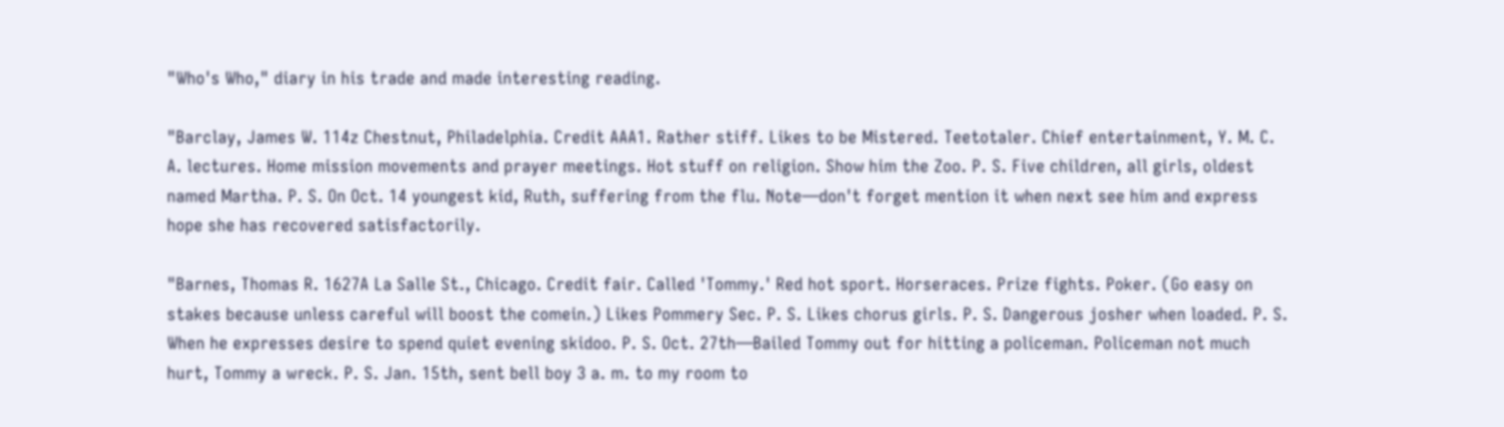"Who's Who," diary in his trade and made interesting reading.

"Barclay, James W. 114z Chestnut, Philadelphia. Credit AAA1. Rather stiff. Likes to be Mistered. Teetotaler. Chief entertainment, Y. M. C. A. lectures. Home mission movements and prayer meetings. Hot stuff on religion. Show him the Zoo. P. S. Five children, all girls, oldest named Martha. P. S. On Oct. 14 youngest kid, Ruth, suffering from the flu. Note—don't forget mention it when next see him and express hope she has recovered satisfactorily.

"Barnes, Thomas R. 1627A La Salle St., Chicago. Credit fair. Called 'Tommy.' Red hot sport. Horseraces. Prize fights. Poker. (Go easy on stakes because unless careful will boost the comein.) Likes Pommery Sec. P. S. Likes chorus girls. P. S. Dangerous josher when loaded. P. S. When he expresses desire to spend quiet evening skidoo. P. S. Oct. 27th—Bailed Tommy out for hitting a policeman. Policeman not much hurt, Tommy a wreck. P. S. Jan. 15th, sent bell boy 3 a. m. to my room to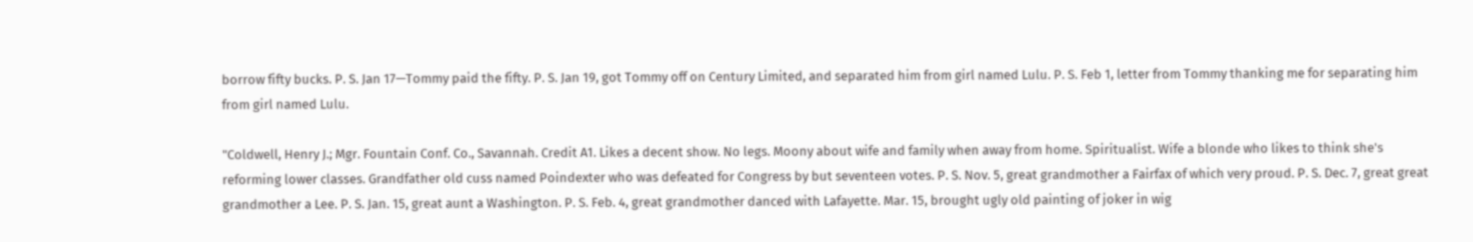borrow fifty bucks. P. S. Jan 17—Tommy paid the fifty. P. S. Jan 19, got Tommy off on Century Limited, and separated him from girl named Lulu. P. S. Feb 1, letter from Tommy thanking me for separating him from girl named Lulu.

"Coldwell, Henry J.; Mgr. Fountain Conf. Co., Savannah. Credit A1. Likes a decent show. No legs. Moony about wife and family when away from home. Spiritualist. Wife a blonde who likes to think she's reforming lower classes. Grandfather old cuss named Poindexter who was defeated for Congress by but seventeen votes. P. S. Nov. 5, great grandmother a Fairfax of which very proud. P. S. Dec. 7, great great grandmother a Lee. P. S. Jan. 15, great aunt a Washington. P. S. Feb. 4, great grandmother danced with Lafayette. Mar. 15, brought ugly old painting of joker in wig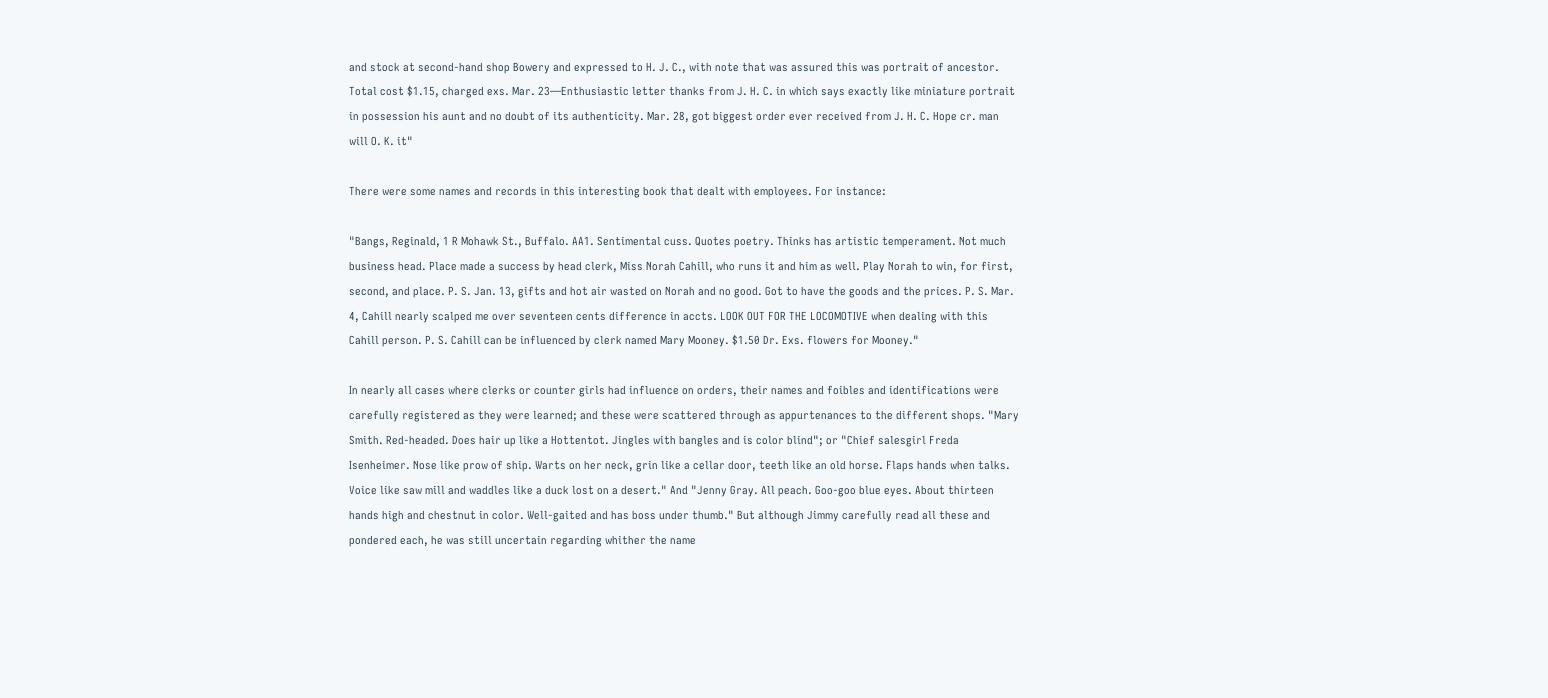and stock at second-hand shop Bowery and expressed to H. J. C., with note that was assured this was portrait of ancestor. Total cost $1.15, charged exs. Mar. 23—Enthusiastic letter thanks from J. H. C. in which says exactly like miniature portrait in possession his aunt and no doubt of its authenticity. Mar. 28, got biggest order ever received from J. H. C. Hope cr. man will O. K. it"

There were some names and records in this interesting book that dealt with employees. For instance:

"Bangs, Reginald, 1 R Mohawk St., Buffalo. AA1. Sentimental cuss. Quotes poetry. Thinks has artistic temperament. Not much business head. Place made a success by head clerk, Miss Norah Cahill, who runs it and him as well. Play Norah to win, for first, second, and place. P. S. Jan. 13, gifts and hot air wasted on Norah and no good. Got to have the goods and the prices. P. S. Mar. 4, Cahill nearly scalped me over seventeen cents difference in accts. LOOK OUT FOR THE LOCOMOTIVE when dealing with this Cahill person. P. S. Cahill can be influenced by clerk named Mary Mooney. $1.50 Dr. Exs. flowers for Mooney."

In nearly all cases where clerks or counter girls had influence on orders, their names and foibles and identifications were carefully registered as they were learned; and these were scattered through as appurtenances to the different shops. "Mary Smith. Red-headed. Does hair up like a Hottentot. Jingles with bangles and is color blind"; or "Chief salesgirl Freda Isenheimer. Nose like prow of ship. Warts on her neck, grin like a cellar door, teeth like an old horse. Flaps hands when talks. Voice like saw mill and waddles like a duck lost on a desert." And "Jenny Gray. All peach. Goo-goo blue eyes. About thirteen hands high and chestnut in color. Well-gaited and has boss under thumb." But although Jimmy carefully read all these and pondered each, he was still uncertain regarding whither the name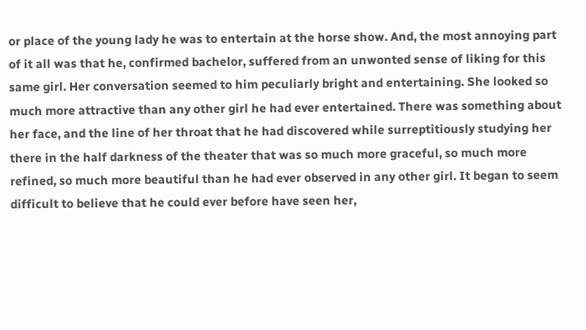or place of the young lady he was to entertain at the horse show. And, the most annoying part of it all was that he, confirmed bachelor, suffered from an unwonted sense of liking for this same girl. Her conversation seemed to him peculiarly bright and entertaining. She looked so much more attractive than any other girl he had ever entertained. There was something about her face, and the line of her throat that he had discovered while surreptitiously studying her there in the half darkness of the theater that was so much more graceful, so much more refined, so much more beautiful than he had ever observed in any other girl. It began to seem difficult to believe that he could ever before have seen her,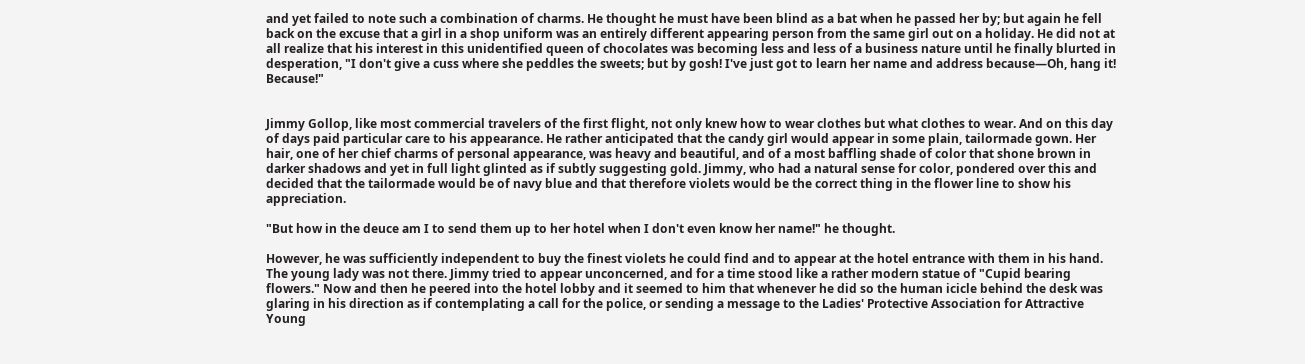and yet failed to note such a combination of charms. He thought he must have been blind as a bat when he passed her by; but again he fell back on the excuse that a girl in a shop uniform was an entirely different appearing person from the same girl out on a holiday. He did not at all realize that his interest in this unidentified queen of chocolates was becoming less and less of a business nature until he finally blurted in desperation, "I don't give a cuss where she peddles the sweets; but by gosh! I've just got to learn her name and address because—Oh, hang it! Because!"


Jimmy Gollop, like most commercial travelers of the first flight, not only knew how to wear clothes but what clothes to wear. And on this day of days paid particular care to his appearance. He rather anticipated that the candy girl would appear in some plain, tailormade gown. Her hair, one of her chief charms of personal appearance, was heavy and beautiful, and of a most baffling shade of color that shone brown in darker shadows and yet in full light glinted as if subtly suggesting gold. Jimmy, who had a natural sense for color, pondered over this and decided that the tailormade would be of navy blue and that therefore violets would be the correct thing in the flower line to show his appreciation.

"But how in the deuce am I to send them up to her hotel when I don't even know her name!" he thought.

However, he was sufficiently independent to buy the finest violets he could find and to appear at the hotel entrance with them in his hand. The young lady was not there. Jimmy tried to appear unconcerned, and for a time stood like a rather modern statue of "Cupid bearing flowers." Now and then he peered into the hotel lobby and it seemed to him that whenever he did so the human icicle behind the desk was glaring in his direction as if contemplating a call for the police, or sending a message to the Ladies' Protective Association for Attractive Young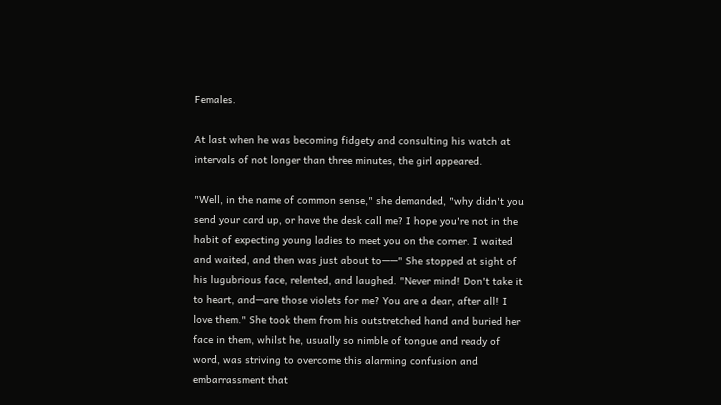Females.

At last when he was becoming fidgety and consulting his watch at intervals of not longer than three minutes, the girl appeared.

"Well, in the name of common sense," she demanded, "why didn't you send your card up, or have the desk call me? I hope you're not in the habit of expecting young ladies to meet you on the corner. I waited and waited, and then was just about to——" She stopped at sight of his lugubrious face, relented, and laughed. "Never mind! Don't take it to heart, and—are those violets for me? You are a dear, after all! I love them." She took them from his outstretched hand and buried her face in them, whilst he, usually so nimble of tongue and ready of word, was striving to overcome this alarming confusion and embarrassment that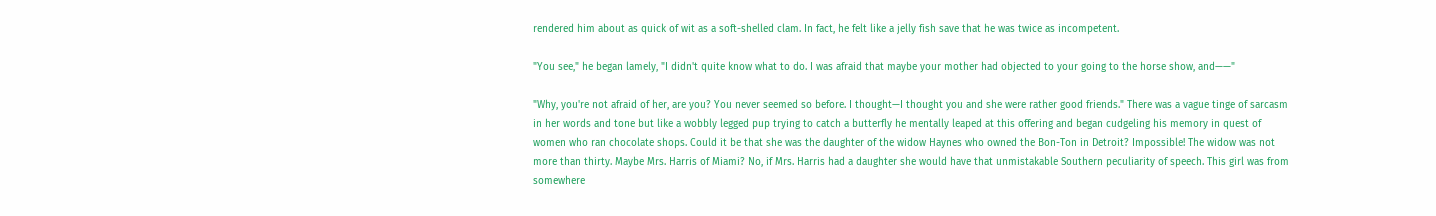rendered him about as quick of wit as a soft-shelled clam. In fact, he felt like a jelly fish save that he was twice as incompetent.

"You see," he began lamely, "I didn't quite know what to do. I was afraid that maybe your mother had objected to your going to the horse show, and——"

"Why, you're not afraid of her, are you? You never seemed so before. I thought—I thought you and she were rather good friends." There was a vague tinge of sarcasm in her words and tone but like a wobbly legged pup trying to catch a butterfly he mentally leaped at this offering and began cudgeling his memory in quest of women who ran chocolate shops. Could it be that she was the daughter of the widow Haynes who owned the Bon-Ton in Detroit? Impossible! The widow was not more than thirty. Maybe Mrs. Harris of Miami? No, if Mrs. Harris had a daughter she would have that unmistakable Southern peculiarity of speech. This girl was from somewhere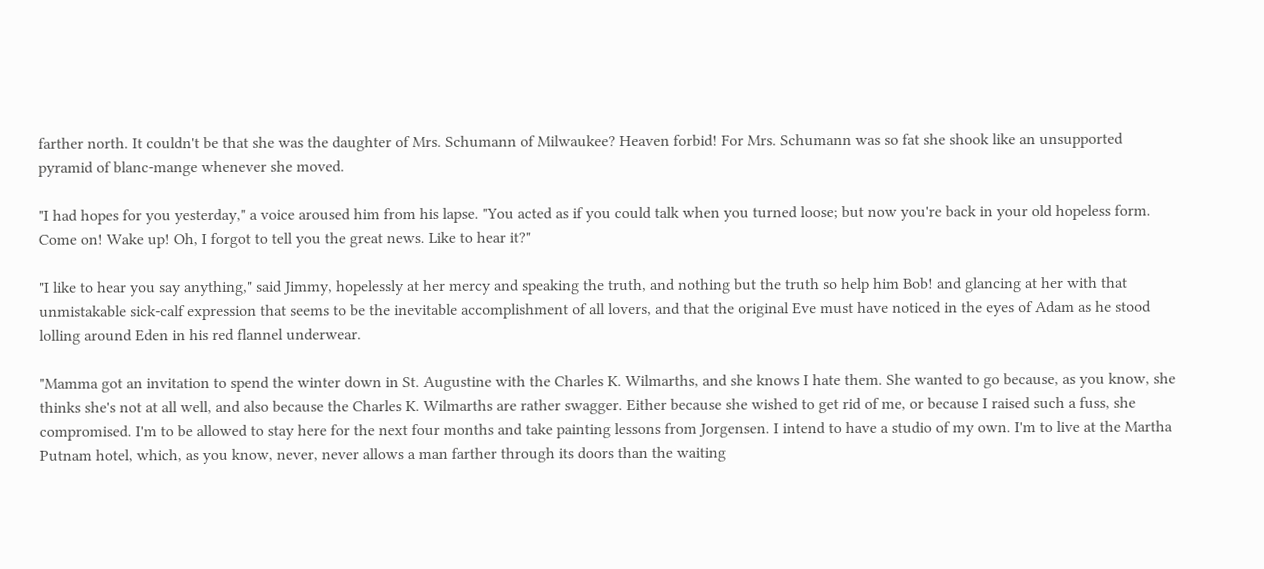farther north. It couldn't be that she was the daughter of Mrs. Schumann of Milwaukee? Heaven forbid! For Mrs. Schumann was so fat she shook like an unsupported pyramid of blanc-mange whenever she moved.

"I had hopes for you yesterday," a voice aroused him from his lapse. "You acted as if you could talk when you turned loose; but now you're back in your old hopeless form. Come on! Wake up! Oh, I forgot to tell you the great news. Like to hear it?"

"I like to hear you say anything," said Jimmy, hopelessly at her mercy and speaking the truth, and nothing but the truth so help him Bob! and glancing at her with that unmistakable sick-calf expression that seems to be the inevitable accomplishment of all lovers, and that the original Eve must have noticed in the eyes of Adam as he stood lolling around Eden in his red flannel underwear.

"Mamma got an invitation to spend the winter down in St. Augustine with the Charles K. Wilmarths, and she knows I hate them. She wanted to go because, as you know, she thinks she's not at all well, and also because the Charles K. Wilmarths are rather swagger. Either because she wished to get rid of me, or because I raised such a fuss, she compromised. I'm to be allowed to stay here for the next four months and take painting lessons from Jorgensen. I intend to have a studio of my own. I'm to live at the Martha Putnam hotel, which, as you know, never, never allows a man farther through its doors than the waiting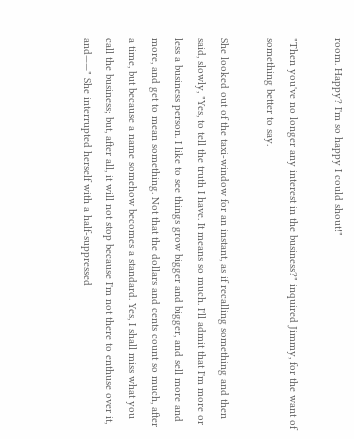room. Happy? I'm so happy I could shout!"

"Then you've no longer any interest in the business?" inquired Jimmy, for the want of something better to say.

She looked out of the taxi-window for an instant, as if recalling something and then said, slowly, "Yes, to tell the truth I have. It means so much. I'll admit that I'm more or less a business person. I like to see things grow bigger and bigger, and sell more and more, and get to mean something. Not that the dollars and cents count so much, after a time, but because a name somehow becomes a standard. Yes, I shall miss what you call the business; but, after all, it will not stop because I'm not there to enthuse over it, and——" She interrupted herself with a half-suppressed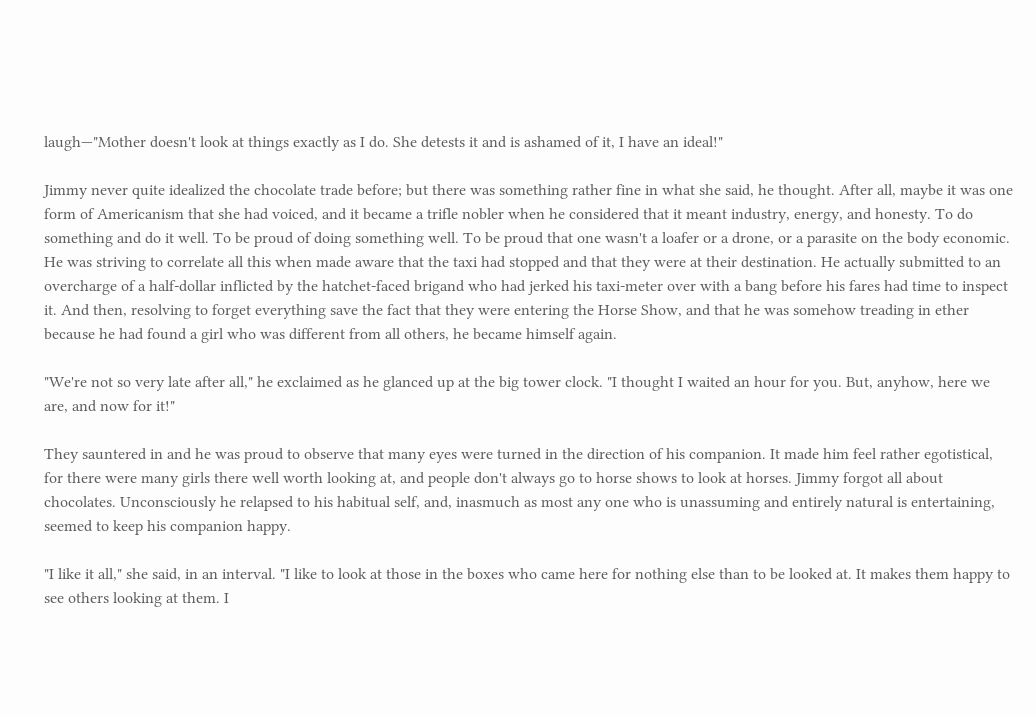laugh—"Mother doesn't look at things exactly as I do. She detests it and is ashamed of it, I have an ideal!"

Jimmy never quite idealized the chocolate trade before; but there was something rather fine in what she said, he thought. After all, maybe it was one form of Americanism that she had voiced, and it became a trifle nobler when he considered that it meant industry, energy, and honesty. To do something and do it well. To be proud of doing something well. To be proud that one wasn't a loafer or a drone, or a parasite on the body economic. He was striving to correlate all this when made aware that the taxi had stopped and that they were at their destination. He actually submitted to an overcharge of a half-dollar inflicted by the hatchet-faced brigand who had jerked his taxi-meter over with a bang before his fares had time to inspect it. And then, resolving to forget everything save the fact that they were entering the Horse Show, and that he was somehow treading in ether because he had found a girl who was different from all others, he became himself again.

"We're not so very late after all," he exclaimed as he glanced up at the big tower clock. "I thought I waited an hour for you. But, anyhow, here we are, and now for it!"

They sauntered in and he was proud to observe that many eyes were turned in the direction of his companion. It made him feel rather egotistical, for there were many girls there well worth looking at, and people don't always go to horse shows to look at horses. Jimmy forgot all about chocolates. Unconsciously he relapsed to his habitual self, and, inasmuch as most any one who is unassuming and entirely natural is entertaining, seemed to keep his companion happy.

"I like it all," she said, in an interval. "I like to look at those in the boxes who came here for nothing else than to be looked at. It makes them happy to see others looking at them. I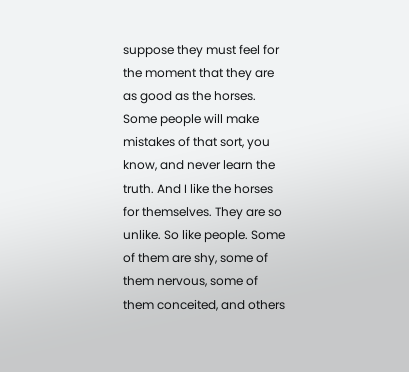suppose they must feel for the moment that they are as good as the horses. Some people will make mistakes of that sort, you know, and never learn the truth. And I like the horses for themselves. They are so unlike. So like people. Some of them are shy, some of them nervous, some of them conceited, and others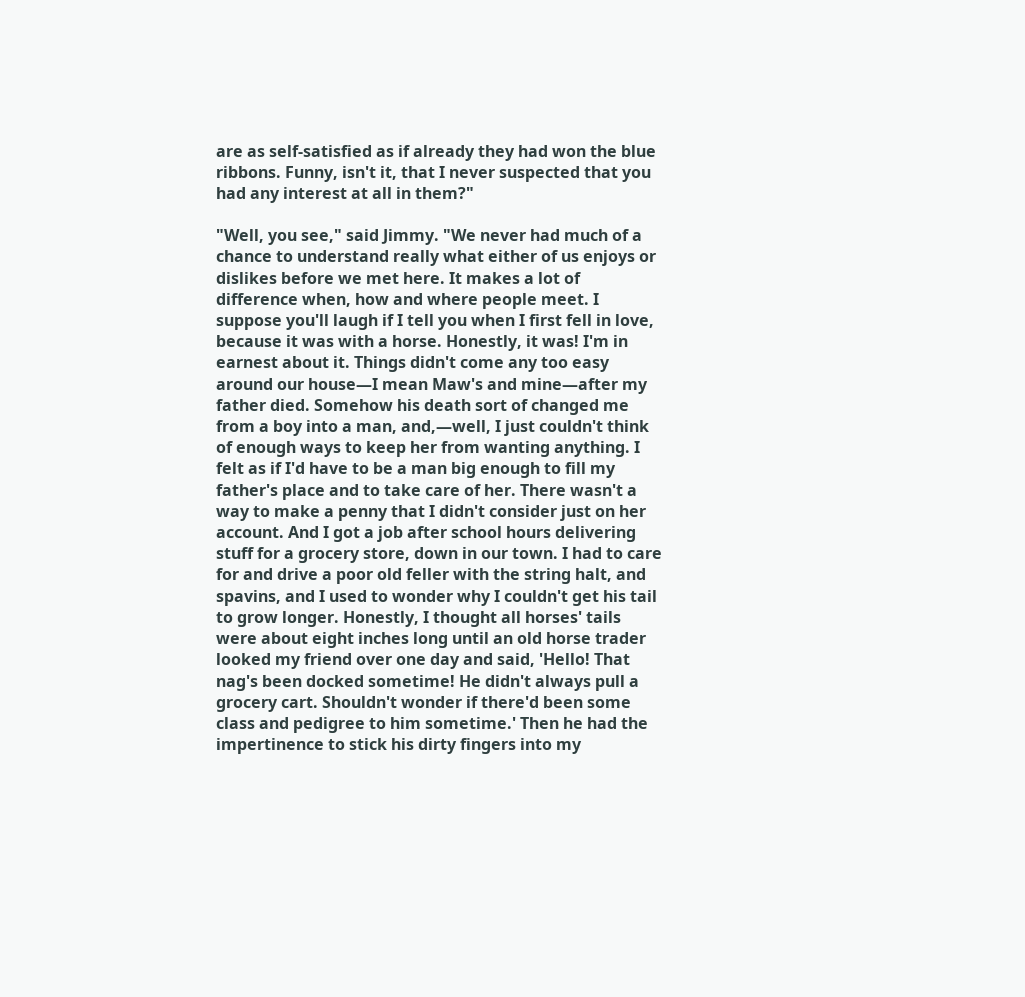are as self-satisfied as if already they had won the blue ribbons. Funny, isn't it, that I never suspected that you had any interest at all in them?"

"Well, you see," said Jimmy. "We never had much of a chance to understand really what either of us enjoys or dislikes before we met here. It makes a lot of difference when, how and where people meet. I suppose you'll laugh if I tell you when I first fell in love, because it was with a horse. Honestly, it was! I'm in earnest about it. Things didn't come any too easy around our house—I mean Maw's and mine—after my father died. Somehow his death sort of changed me from a boy into a man, and,—well, I just couldn't think of enough ways to keep her from wanting anything. I felt as if I'd have to be a man big enough to fill my father's place and to take care of her. There wasn't a way to make a penny that I didn't consider just on her account. And I got a job after school hours delivering stuff for a grocery store, down in our town. I had to care for and drive a poor old feller with the string halt, and spavins, and I used to wonder why I couldn't get his tail to grow longer. Honestly, I thought all horses' tails were about eight inches long until an old horse trader looked my friend over one day and said, 'Hello! That nag's been docked sometime! He didn't always pull a grocery cart. Shouldn't wonder if there'd been some class and pedigree to him sometime.' Then he had the impertinence to stick his dirty fingers into my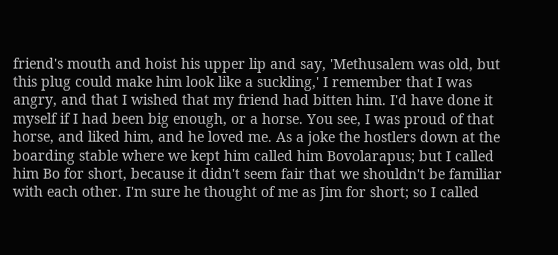friend's mouth and hoist his upper lip and say, 'Methusalem was old, but this plug could make him look like a suckling,' I remember that I was angry, and that I wished that my friend had bitten him. I'd have done it myself if I had been big enough, or a horse. You see, I was proud of that horse, and liked him, and he loved me. As a joke the hostlers down at the boarding stable where we kept him called him Bovolarapus; but I called him Bo for short, because it didn't seem fair that we shouldn't be familiar with each other. I'm sure he thought of me as Jim for short; so I called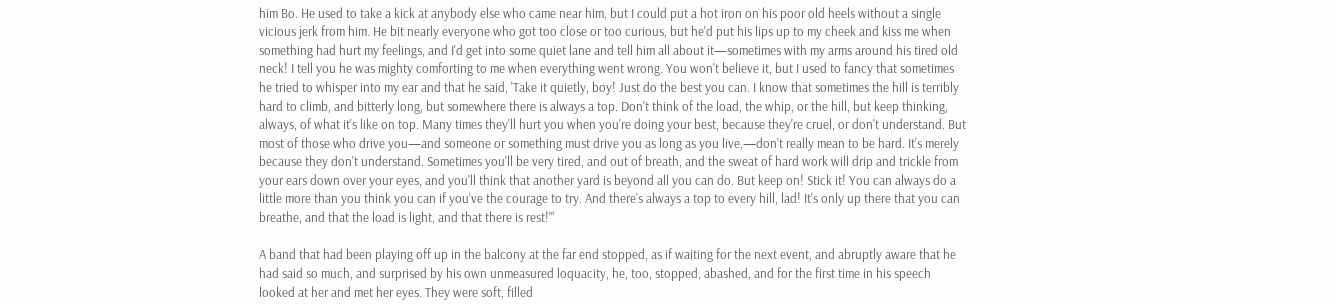him Bo. He used to take a kick at anybody else who came near him, but I could put a hot iron on his poor old heels without a single vicious jerk from him. He bit nearly everyone who got too close or too curious, but he'd put his lips up to my cheek and kiss me when something had hurt my feelings, and I'd get into some quiet lane and tell him all about it—sometimes with my arms around his tired old neck! I tell you he was mighty comforting to me when everything went wrong. You won't believe it, but I used to fancy that sometimes he tried to whisper into my ear and that he said, 'Take it quietly, boy! Just do the best you can. I know that sometimes the hill is terribly hard to climb, and bitterly long, but somewhere there is always a top. Don't think of the load, the whip, or the hill, but keep thinking, always, of what it's like on top. Many times they'll hurt you when you're doing your best, because they're cruel, or don't understand. But most of those who drive you—and someone or something must drive you as long as you live,—don't really mean to be hard. It's merely because they don't understand. Sometimes you'll be very tired, and out of breath, and the sweat of hard work will drip and trickle from your ears down over your eyes, and you'll think that another yard is beyond all you can do. But keep on! Stick it! You can always do a little more than you think you can if you've the courage to try. And there's always a top to every hill, lad! It's only up there that you can breathe, and that the load is light, and that there is rest!'"

A band that had been playing off up in the balcony at the far end stopped, as if waiting for the next event, and abruptly aware that he had said so much, and surprised by his own unmeasured loquacity, he, too, stopped, abashed, and for the first time in his speech looked at her and met her eyes. They were soft, filled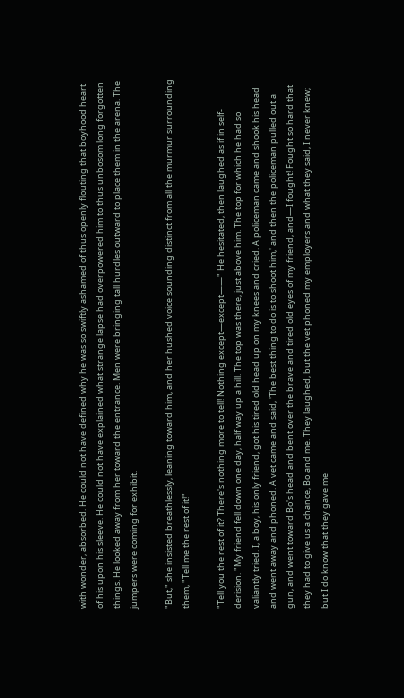with wonder, absorbed. He could not have defined why he was so swiftly ashamed of thus openly flouting that boyhood heart of his upon his sleeve. He could not have explained what strange lapse had overpowered him to thus unbosom long forgotten things. He looked away from her toward the entrance. Men were bringing tall hurdles outward to place them in the arena. The jumpers were coming for exhibit.

"But," she insisted breathlessly, leaning toward him, and her hushed voice sounding distinct from all the murmur surrounding them, "Tell me the rest of it!"

"Tell you the rest of it? There's nothing more to tell! Nothing except—except——" He hesitated, then laughed as if in self-derision. "My friend fell down one day, half way up a hill. The top was there, just above him. The top for which he had so valiantly tried. I, a boy, his only friend, got his tired old head up on my knees and cried. A policeman came and shook his head and went away and phoned. A vet came and said, 'The best thing to do is to shoot him,' and then the policeman pulled out a gun, and went toward Bo's head and bent over the brave and tired old eyes of my friend, and—I fought! Fought so hard that they had to give us a chance, Bo and me. They laughed, but the vet phoned my employers and what they said, I never knew; but I do know that they gave me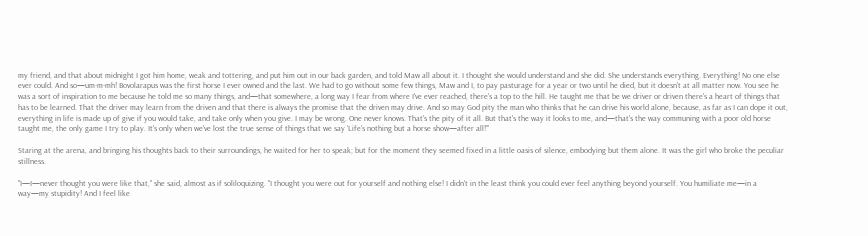my friend, and that about midnight I got him home, weak and tottering, and put him out in our back garden, and told Maw all about it. I thought she would understand and she did. She understands everything. Everything! No one else ever could. And so—um-m-mh! Bovolarapus was the first horse I ever owned and the last. We had to go without some few things, Maw and I, to pay pasturage for a year or two until he died, but it doesn't at all matter now. You see he was a sort of inspiration to me because he told me so many things, and—that somewhere, a long way I fear from where I've ever reached, there's a top to the hill. He taught me that be we driver or driven there's a heart of things that has to be learned. That the driver may learn from the driven and that there is always the promise that the driven may drive. And so may God pity the man who thinks that he can drive his world alone, because, as far as I can dope it out, everything in life is made up of give if you would take, and take only when you give. I may be wrong. One never knows. That's the pity of it all. But that's the way it looks to me, and—that's the way communing with a poor old horse taught me, the only game I try to play. It's only when we've lost the true sense of things that we say 'Life's nothing but a horse show—after all!'"

Staring at the arena, and bringing his thoughts back to their surroundings, he waited for her to speak; but for the moment they seemed fixed in a little oasis of silence, embodying but them alone. It was the girl who broke the peculiar stillness.

"I—I—never thought you were like that," she said, almost as if soliloquizing. "I thought you were out for yourself and nothing else! I didn't in the least think you could ever feel anything beyond yourself. You humiliate me—in a way—my stupidity! And I feel like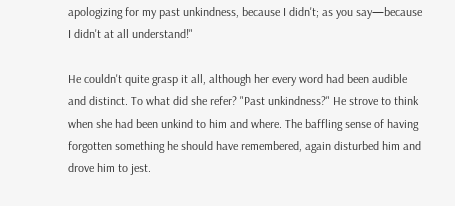apologizing for my past unkindness, because I didn't; as you say—because I didn't at all understand!"

He couldn't quite grasp it all, although her every word had been audible and distinct. To what did she refer? "Past unkindness?" He strove to think when she had been unkind to him and where. The baffling sense of having forgotten something he should have remembered, again disturbed him and drove him to jest.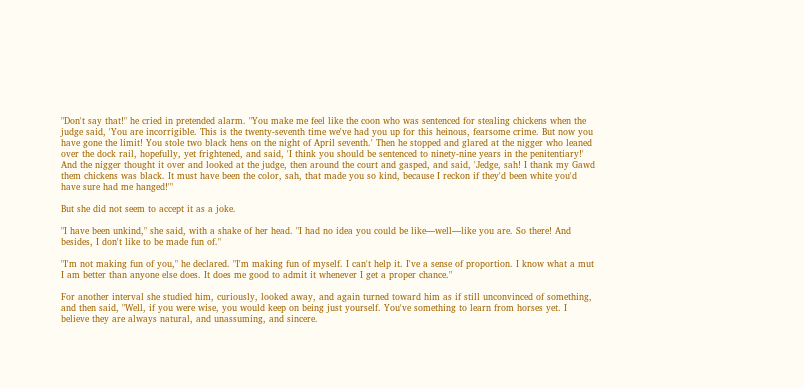"Don't say that!" he cried in pretended alarm. "You make me feel like the coon who was sentenced for stealing chickens when the judge said, 'You are incorrigible. This is the twenty-seventh time we've had you up for this heinous, fearsome crime. But now you have gone the limit! You stole two black hens on the night of April seventh.' Then he stopped and glared at the nigger who leaned over the dock rail, hopefully, yet frightened, and said, 'I think you should be sentenced to ninety-nine years in the penitentiary!' And the nigger thought it over and looked at the judge, then around the court and gasped, and said, 'Jedge, sah! I thank my Gawd them chickens was black. It must have been the color, sah, that made you so kind, because I reckon if they'd been white you'd have sure had me hanged!'"

But she did not seem to accept it as a joke.

"I have been unkind," she said, with a shake of her head. "I had no idea you could be like—well—like you are. So there! And besides, I don't like to be made fun of."

"I'm not making fun of you," he declared. "I'm making fun of myself. I can't help it. I've a sense of proportion. I know what a mut I am better than anyone else does. It does me good to admit it whenever I get a proper chance."

For another interval she studied him, curiously, looked away, and again turned toward him as if still unconvinced of something, and then said, "Well, if you were wise, you would keep on being just yourself. You've something to learn from horses yet. I believe they are always natural, and unassuming, and sincere.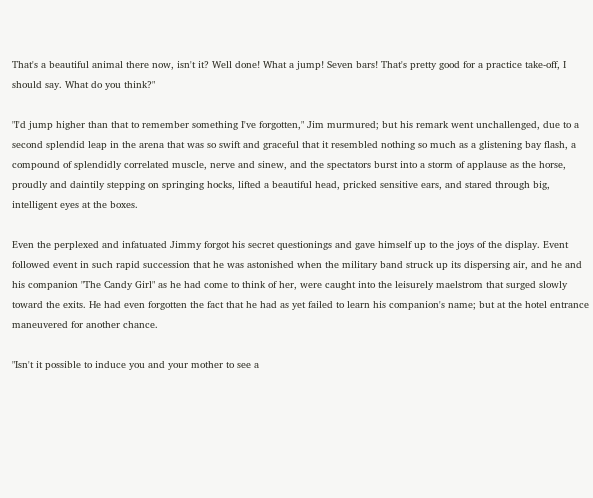That's a beautiful animal there now, isn't it? Well done! What a jump! Seven bars! That's pretty good for a practice take-off, I should say. What do you think?"

"I'd jump higher than that to remember something I've forgotten," Jim murmured; but his remark went unchallenged, due to a second splendid leap in the arena that was so swift and graceful that it resembled nothing so much as a glistening bay flash, a compound of splendidly correlated muscle, nerve and sinew, and the spectators burst into a storm of applause as the horse, proudly and daintily stepping on springing hocks, lifted a beautiful head, pricked sensitive ears, and stared through big, intelligent eyes at the boxes.

Even the perplexed and infatuated Jimmy forgot his secret questionings and gave himself up to the joys of the display. Event followed event in such rapid succession that he was astonished when the military band struck up its dispersing air, and he and his companion "The Candy Girl" as he had come to think of her, were caught into the leisurely maelstrom that surged slowly toward the exits. He had even forgotten the fact that he had as yet failed to learn his companion's name; but at the hotel entrance maneuvered for another chance.

"Isn't it possible to induce you and your mother to see a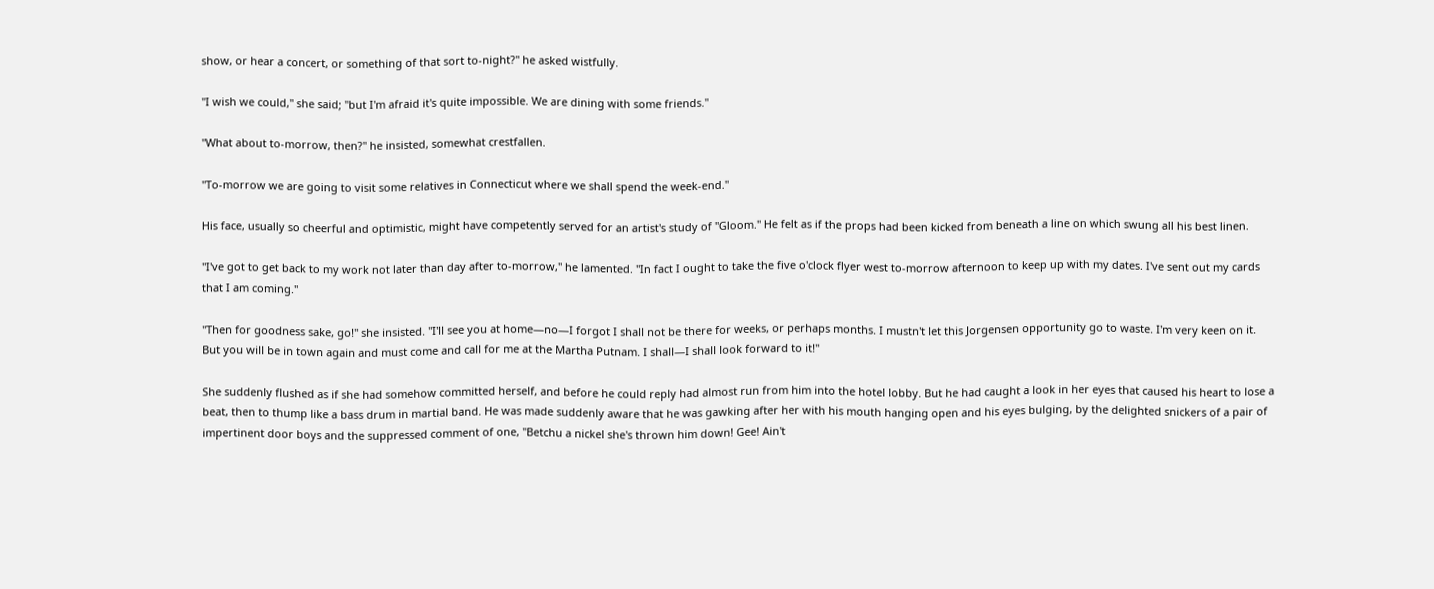show, or hear a concert, or something of that sort to-night?" he asked wistfully.

"I wish we could," she said; "but I'm afraid it's quite impossible. We are dining with some friends."

"What about to-morrow, then?" he insisted, somewhat crestfallen.

"To-morrow we are going to visit some relatives in Connecticut where we shall spend the week-end."

His face, usually so cheerful and optimistic, might have competently served for an artist's study of "Gloom." He felt as if the props had been kicked from beneath a line on which swung all his best linen.

"I've got to get back to my work not later than day after to-morrow," he lamented. "In fact I ought to take the five o'clock flyer west to-morrow afternoon to keep up with my dates. I've sent out my cards that I am coming."

"Then for goodness sake, go!" she insisted. "I'll see you at home—no—I forgot I shall not be there for weeks, or perhaps months. I mustn't let this Jorgensen opportunity go to waste. I'm very keen on it. But you will be in town again and must come and call for me at the Martha Putnam. I shall—I shall look forward to it!"

She suddenly flushed as if she had somehow committed herself, and before he could reply had almost run from him into the hotel lobby. But he had caught a look in her eyes that caused his heart to lose a beat, then to thump like a bass drum in martial band. He was made suddenly aware that he was gawking after her with his mouth hanging open and his eyes bulging, by the delighted snickers of a pair of impertinent door boys and the suppressed comment of one, "Betchu a nickel she's thrown him down! Gee! Ain't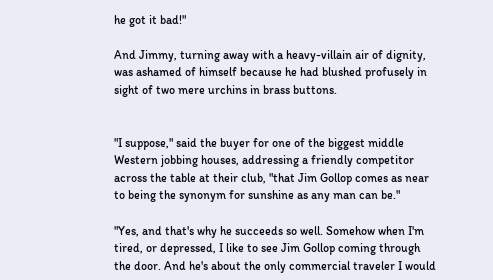he got it bad!"

And Jimmy, turning away with a heavy-villain air of dignity, was ashamed of himself because he had blushed profusely in sight of two mere urchins in brass buttons.


"I suppose," said the buyer for one of the biggest middle Western jobbing houses, addressing a friendly competitor across the table at their club, "that Jim Gollop comes as near to being the synonym for sunshine as any man can be."

"Yes, and that's why he succeeds so well. Somehow when I'm tired, or depressed, I like to see Jim Gollop coming through the door. And he's about the only commercial traveler I would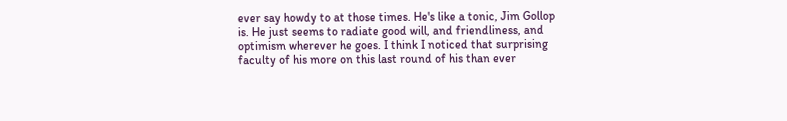ever say howdy to at those times. He's like a tonic, Jim Gollop is. He just seems to radiate good will, and friendliness, and optimism wherever he goes. I think I noticed that surprising faculty of his more on this last round of his than ever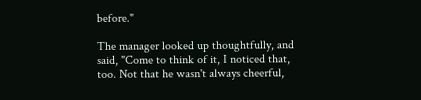before."

The manager looked up thoughtfully, and said, "Come to think of it, I noticed that, too. Not that he wasn't always cheerful,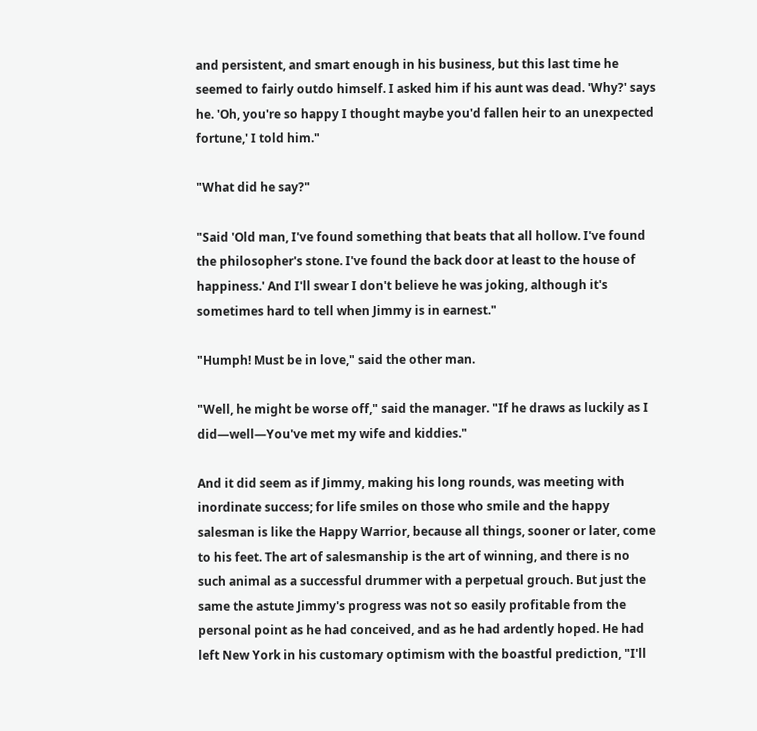and persistent, and smart enough in his business, but this last time he seemed to fairly outdo himself. I asked him if his aunt was dead. 'Why?' says he. 'Oh, you're so happy I thought maybe you'd fallen heir to an unexpected fortune,' I told him."

"What did he say?"

"Said 'Old man, I've found something that beats that all hollow. I've found the philosopher's stone. I've found the back door at least to the house of happiness.' And I'll swear I don't believe he was joking, although it's sometimes hard to tell when Jimmy is in earnest."

"Humph! Must be in love," said the other man.

"Well, he might be worse off," said the manager. "If he draws as luckily as I did—well—You've met my wife and kiddies."

And it did seem as if Jimmy, making his long rounds, was meeting with inordinate success; for life smiles on those who smile and the happy salesman is like the Happy Warrior, because all things, sooner or later, come to his feet. The art of salesmanship is the art of winning, and there is no such animal as a successful drummer with a perpetual grouch. But just the same the astute Jimmy's progress was not so easily profitable from the personal point as he had conceived, and as he had ardently hoped. He had left New York in his customary optimism with the boastful prediction, "I'll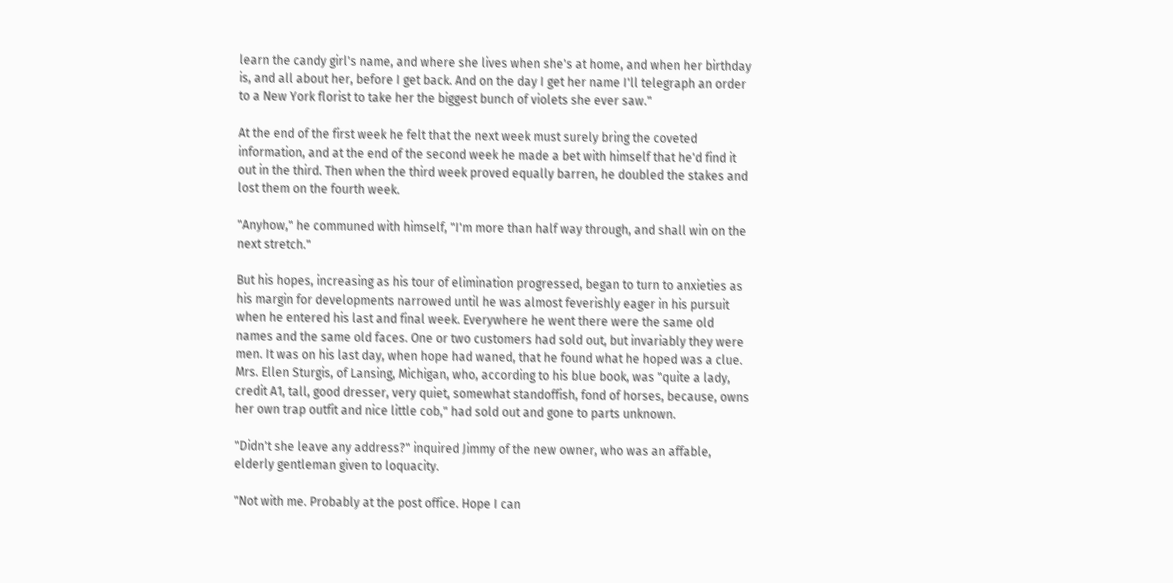learn the candy girl's name, and where she lives when she's at home, and when her birthday is, and all about her, before I get back. And on the day I get her name I'll telegraph an order to a New York florist to take her the biggest bunch of violets she ever saw."

At the end of the first week he felt that the next week must surely bring the coveted information, and at the end of the second week he made a bet with himself that he'd find it out in the third. Then when the third week proved equally barren, he doubled the stakes and lost them on the fourth week.

"Anyhow," he communed with himself, "I'm more than half way through, and shall win on the next stretch."

But his hopes, increasing as his tour of elimination progressed, began to turn to anxieties as his margin for developments narrowed until he was almost feverishly eager in his pursuit when he entered his last and final week. Everywhere he went there were the same old names and the same old faces. One or two customers had sold out, but invariably they were men. It was on his last day, when hope had waned, that he found what he hoped was a clue. Mrs. Ellen Sturgis, of Lansing, Michigan, who, according to his blue book, was "quite a lady, credit A1, tall, good dresser, very quiet, somewhat standoffish, fond of horses, because, owns her own trap outfit and nice little cob," had sold out and gone to parts unknown.

"Didn't she leave any address?" inquired Jimmy of the new owner, who was an affable, elderly gentleman given to loquacity.

"Not with me. Probably at the post office. Hope I can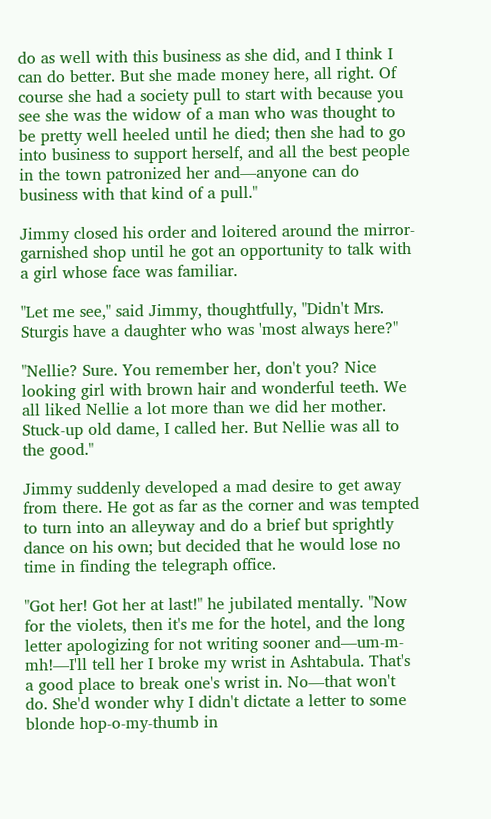do as well with this business as she did, and I think I can do better. But she made money here, all right. Of course she had a society pull to start with because you see she was the widow of a man who was thought to be pretty well heeled until he died; then she had to go into business to support herself, and all the best people in the town patronized her and—anyone can do business with that kind of a pull."

Jimmy closed his order and loitered around the mirror-garnished shop until he got an opportunity to talk with a girl whose face was familiar.

"Let me see," said Jimmy, thoughtfully, "Didn't Mrs. Sturgis have a daughter who was 'most always here?"

"Nellie? Sure. You remember her, don't you? Nice looking girl with brown hair and wonderful teeth. We all liked Nellie a lot more than we did her mother. Stuck-up old dame, I called her. But Nellie was all to the good."

Jimmy suddenly developed a mad desire to get away from there. He got as far as the corner and was tempted to turn into an alleyway and do a brief but sprightly dance on his own; but decided that he would lose no time in finding the telegraph office.

"Got her! Got her at last!" he jubilated mentally. "Now for the violets, then it's me for the hotel, and the long letter apologizing for not writing sooner and—um-m-mh!—I'll tell her I broke my wrist in Ashtabula. That's a good place to break one's wrist in. No—that won't do. She'd wonder why I didn't dictate a letter to some blonde hop-o-my-thumb in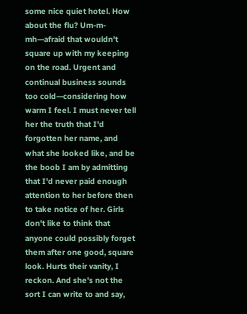some nice quiet hotel. How about the flu? Um-m-mh—afraid that wouldn't square up with my keeping on the road. Urgent and continual business sounds too cold—considering how warm I feel. I must never tell her the truth that I'd forgotten her name, and what she looked like, and be the boob I am by admitting that I'd never paid enough attention to her before then to take notice of her. Girls don't like to think that anyone could possibly forget them after one good, square look. Hurts their vanity, I reckon. And she's not the sort I can write to and say,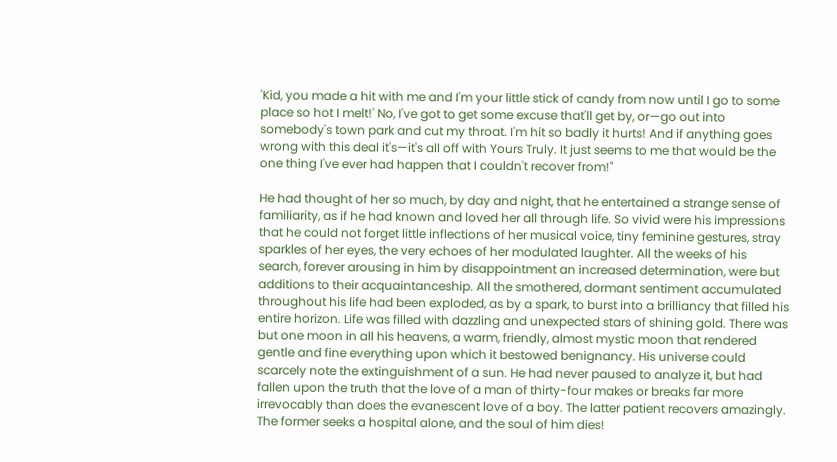'Kid, you made a hit with me and I'm your little stick of candy from now until I go to some place so hot I melt!' No, I've got to get some excuse that'll get by, or—go out into somebody's town park and cut my throat. I'm hit so badly it hurts! And if anything goes wrong with this deal it's—it's all off with Yours Truly. It just seems to me that would be the one thing I've ever had happen that I couldn't recover from!"

He had thought of her so much, by day and night, that he entertained a strange sense of familiarity, as if he had known and loved her all through life. So vivid were his impressions that he could not forget little inflections of her musical voice, tiny feminine gestures, stray sparkles of her eyes, the very echoes of her modulated laughter. All the weeks of his search, forever arousing in him by disappointment an increased determination, were but additions to their acquaintanceship. All the smothered, dormant sentiment accumulated throughout his life had been exploded, as by a spark, to burst into a brilliancy that filled his entire horizon. Life was filled with dazzling and unexpected stars of shining gold. There was but one moon in all his heavens, a warm, friendly, almost mystic moon that rendered gentle and fine everything upon which it bestowed benignancy. His universe could scarcely note the extinguishment of a sun. He had never paused to analyze it, but had fallen upon the truth that the love of a man of thirty-four makes or breaks far more irrevocably than does the evanescent love of a boy. The latter patient recovers amazingly. The former seeks a hospital alone, and the soul of him dies!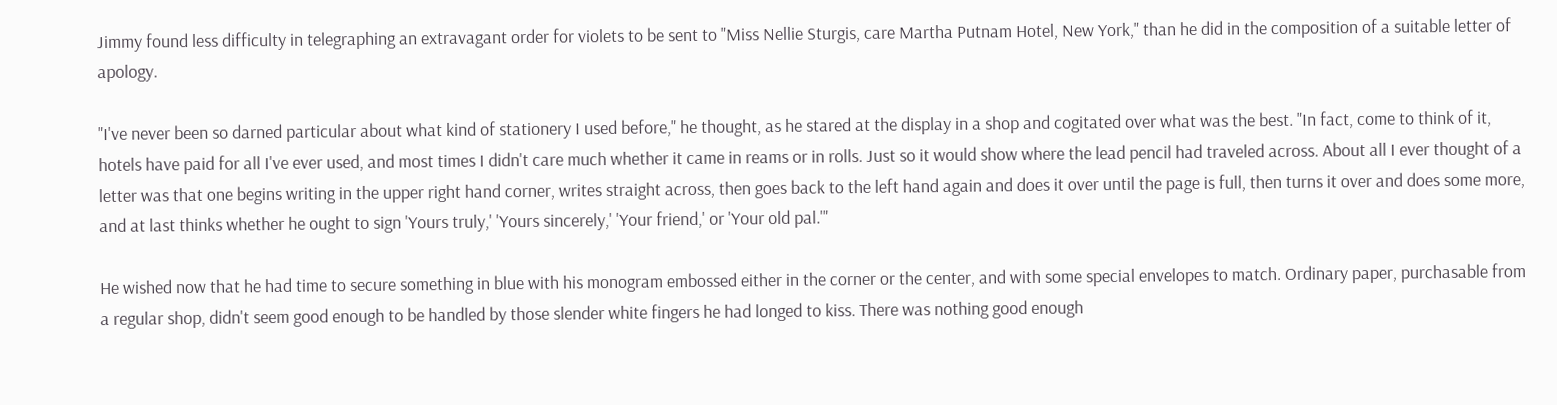Jimmy found less difficulty in telegraphing an extravagant order for violets to be sent to "Miss Nellie Sturgis, care Martha Putnam Hotel, New York," than he did in the composition of a suitable letter of apology.

"I've never been so darned particular about what kind of stationery I used before," he thought, as he stared at the display in a shop and cogitated over what was the best. "In fact, come to think of it, hotels have paid for all I've ever used, and most times I didn't care much whether it came in reams or in rolls. Just so it would show where the lead pencil had traveled across. About all I ever thought of a letter was that one begins writing in the upper right hand corner, writes straight across, then goes back to the left hand again and does it over until the page is full, then turns it over and does some more, and at last thinks whether he ought to sign 'Yours truly,' 'Yours sincerely,' 'Your friend,' or 'Your old pal.'"

He wished now that he had time to secure something in blue with his monogram embossed either in the corner or the center, and with some special envelopes to match. Ordinary paper, purchasable from a regular shop, didn't seem good enough to be handled by those slender white fingers he had longed to kiss. There was nothing good enough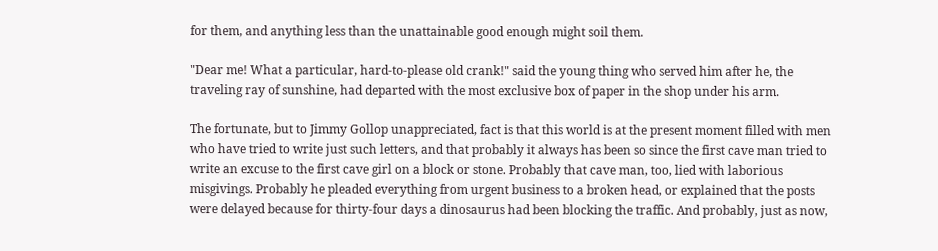for them, and anything less than the unattainable good enough might soil them.

"Dear me! What a particular, hard-to-please old crank!" said the young thing who served him after he, the traveling ray of sunshine, had departed with the most exclusive box of paper in the shop under his arm.

The fortunate, but to Jimmy Gollop unappreciated, fact is that this world is at the present moment filled with men who have tried to write just such letters, and that probably it always has been so since the first cave man tried to write an excuse to the first cave girl on a block or stone. Probably that cave man, too, lied with laborious misgivings. Probably he pleaded everything from urgent business to a broken head, or explained that the posts were delayed because for thirty-four days a dinosaurus had been blocking the traffic. And probably, just as now,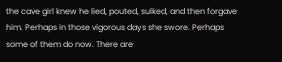the cave girl knew he lied, pouted, sulked, and then forgave him. Perhaps in those vigorous days she swore. Perhaps some of them do now. There are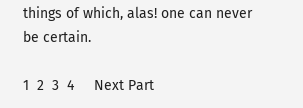things of which, alas! one can never be certain.

1  2  3  4     Next Part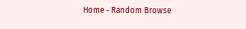Home - Random Browse